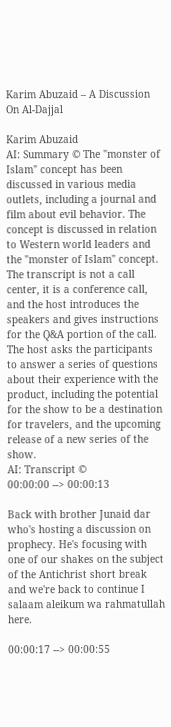Karim Abuzaid – A Discussion On Al-Dajjal

Karim Abuzaid
AI: Summary © The "monster of Islam" concept has been discussed in various media outlets, including a journal and film about evil behavior. The concept is discussed in relation to Western world leaders and the "monster of Islam" concept. The transcript is not a call center, it is a conference call, and the host introduces the speakers and gives instructions for the Q&A portion of the call. The host asks the participants to answer a series of questions about their experience with the product, including the potential for the show to be a destination for travelers, and the upcoming release of a new series of the show.
AI: Transcript ©
00:00:00 --> 00:00:13

Back with brother Junaid dar who's hosting a discussion on prophecy. He's focusing with one of our shakes on the subject of the Antichrist short break and we're back to continue I salaam aleikum wa rahmatullah here.

00:00:17 --> 00:00:55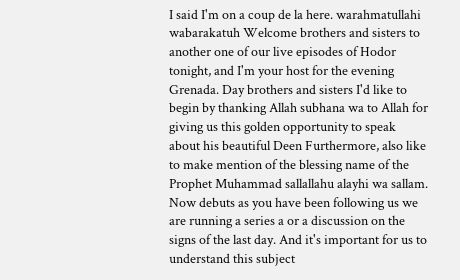I said I'm on a coup de la here. warahmatullahi wabarakatuh Welcome brothers and sisters to another one of our live episodes of Hodor tonight, and I'm your host for the evening Grenada. Day brothers and sisters I'd like to begin by thanking Allah subhana wa to Allah for giving us this golden opportunity to speak about his beautiful Deen Furthermore, also like to make mention of the blessing name of the Prophet Muhammad sallallahu alayhi wa sallam. Now debuts as you have been following us we are running a series a or a discussion on the signs of the last day. And it's important for us to understand this subject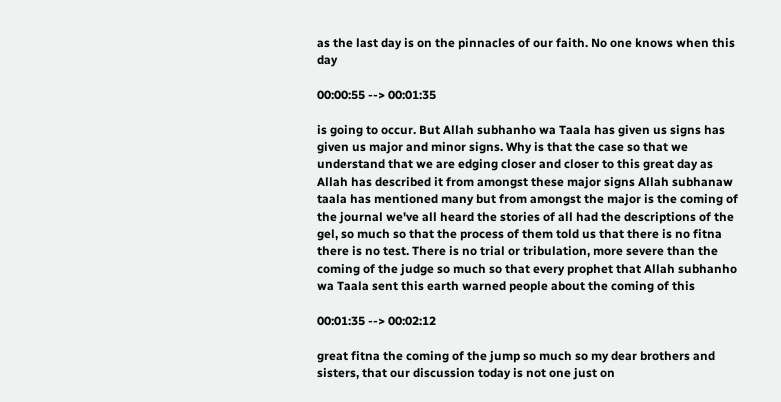as the last day is on the pinnacles of our faith. No one knows when this day

00:00:55 --> 00:01:35

is going to occur. But Allah subhanho wa Taala has given us signs has given us major and minor signs. Why is that the case so that we understand that we are edging closer and closer to this great day as Allah has described it from amongst these major signs Allah subhanaw taala has mentioned many but from amongst the major is the coming of the journal we've all heard the stories of all had the descriptions of the gel, so much so that the process of them told us that there is no fitna there is no test. There is no trial or tribulation, more severe than the coming of the judge so much so that every prophet that Allah subhanho wa Taala sent this earth warned people about the coming of this

00:01:35 --> 00:02:12

great fitna the coming of the jump so much so my dear brothers and sisters, that our discussion today is not one just on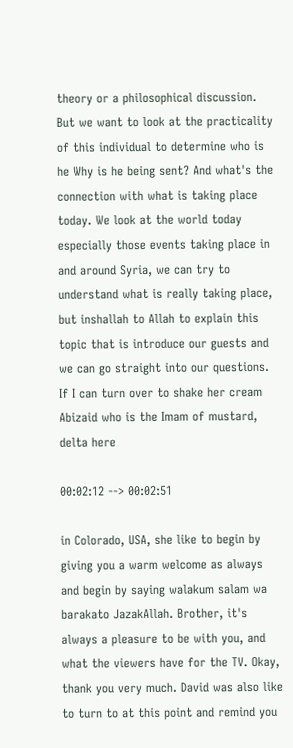theory or a philosophical discussion. But we want to look at the practicality of this individual to determine who is he Why is he being sent? And what's the connection with what is taking place today. We look at the world today especially those events taking place in and around Syria, we can try to understand what is really taking place, but inshallah to Allah to explain this topic that is introduce our guests and we can go straight into our questions. If I can turn over to shake her cream Abizaid who is the Imam of mustard, delta here

00:02:12 --> 00:02:51

in Colorado, USA, she like to begin by giving you a warm welcome as always and begin by saying walakum salam wa barakato JazakAllah. Brother, it's always a pleasure to be with you, and what the viewers have for the TV. Okay, thank you very much. David was also like to turn to at this point and remind you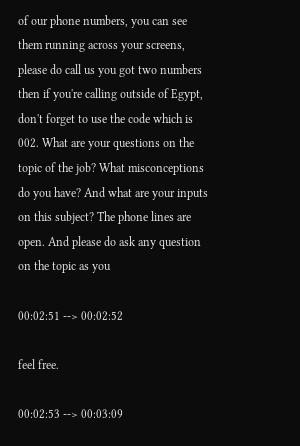of our phone numbers, you can see them running across your screens, please do call us you got two numbers then if you're calling outside of Egypt, don't forget to use the code which is 002. What are your questions on the topic of the job? What misconceptions do you have? And what are your inputs on this subject? The phone lines are open. And please do ask any question on the topic as you

00:02:51 --> 00:02:52

feel free.

00:02:53 --> 00:03:09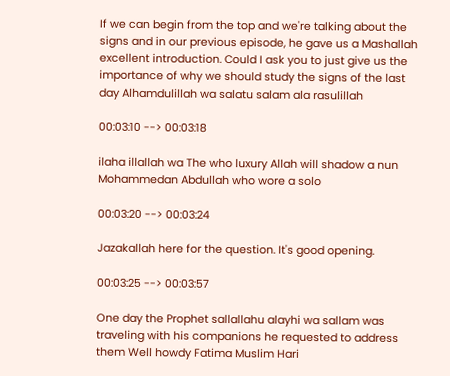If we can begin from the top and we're talking about the signs and in our previous episode, he gave us a Mashallah excellent introduction. Could I ask you to just give us the importance of why we should study the signs of the last day Alhamdulillah wa salatu salam ala rasulillah

00:03:10 --> 00:03:18

ilaha illallah wa The who luxury Allah will shadow a nun Mohammedan Abdullah who wore a solo

00:03:20 --> 00:03:24

Jazakallah here for the question. It's good opening.

00:03:25 --> 00:03:57

One day the Prophet sallallahu alayhi wa sallam was traveling with his companions he requested to address them Well howdy Fatima Muslim Hari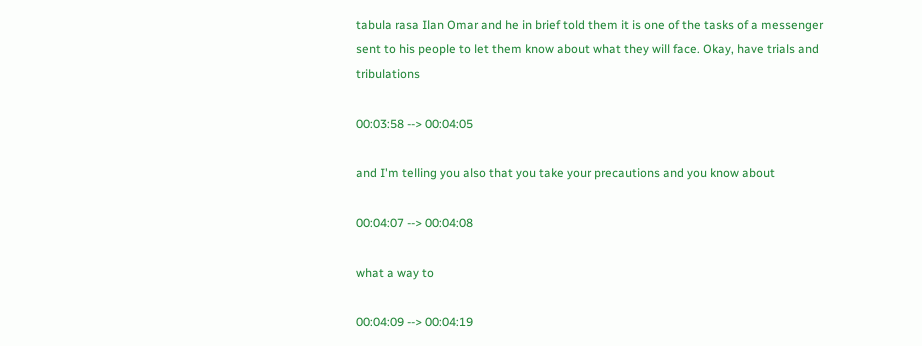tabula rasa Ilan Omar and he in brief told them it is one of the tasks of a messenger sent to his people to let them know about what they will face. Okay, have trials and tribulations

00:03:58 --> 00:04:05

and I'm telling you also that you take your precautions and you know about

00:04:07 --> 00:04:08

what a way to

00:04:09 --> 00:04:19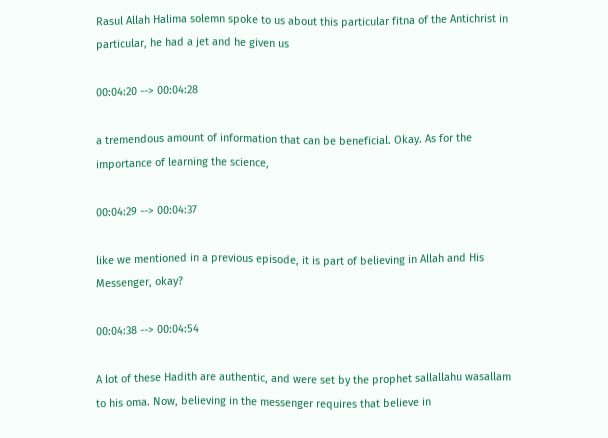Rasul Allah Halima solemn spoke to us about this particular fitna of the Antichrist in particular, he had a jet and he given us

00:04:20 --> 00:04:28

a tremendous amount of information that can be beneficial. Okay. As for the importance of learning the science,

00:04:29 --> 00:04:37

like we mentioned in a previous episode, it is part of believing in Allah and His Messenger, okay?

00:04:38 --> 00:04:54

A lot of these Hadith are authentic, and were set by the prophet sallallahu wasallam to his oma. Now, believing in the messenger requires that believe in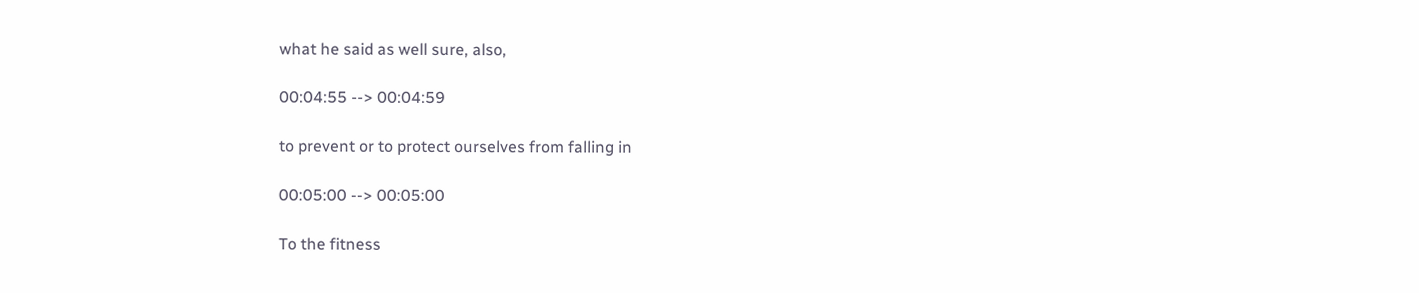what he said as well sure, also,

00:04:55 --> 00:04:59

to prevent or to protect ourselves from falling in

00:05:00 --> 00:05:00

To the fitness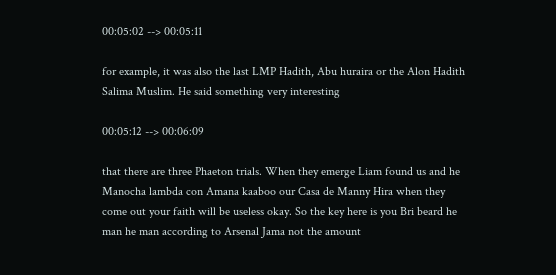00:05:02 --> 00:05:11

for example, it was also the last LMP Hadith, Abu huraira or the Alon Hadith Salima Muslim. He said something very interesting

00:05:12 --> 00:06:09

that there are three Phaeton trials. When they emerge Liam found us and he Manocha lambda con Amana kaaboo our Casa de Manny Hira when they come out your faith will be useless okay. So the key here is you Bri beard he man he man according to Arsenal Jama not the amount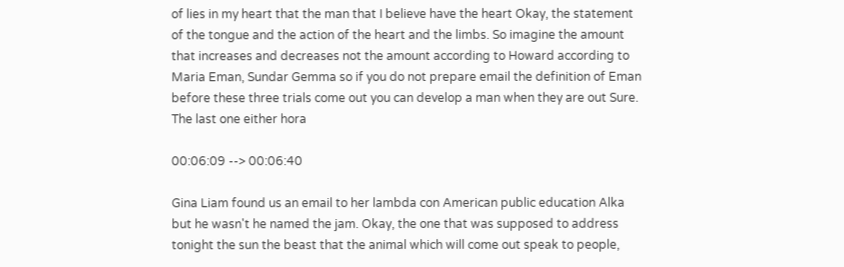of lies in my heart that the man that I believe have the heart Okay, the statement of the tongue and the action of the heart and the limbs. So imagine the amount that increases and decreases not the amount according to Howard according to Maria Eman, Sundar Gemma so if you do not prepare email the definition of Eman before these three trials come out you can develop a man when they are out Sure. The last one either hora

00:06:09 --> 00:06:40

Gina Liam found us an email to her lambda con American public education Alka but he wasn't he named the jam. Okay, the one that was supposed to address tonight the sun the beast that the animal which will come out speak to people,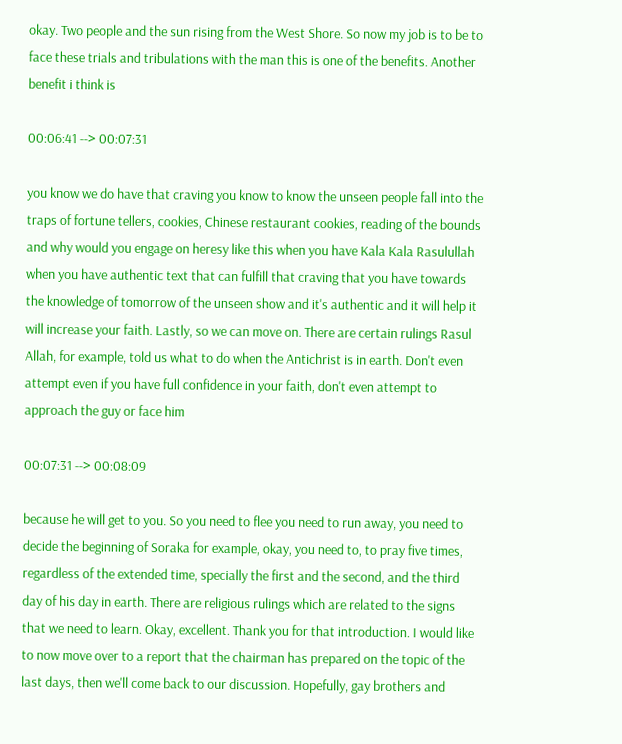okay. Two people and the sun rising from the West Shore. So now my job is to be to face these trials and tribulations with the man this is one of the benefits. Another benefit i think is

00:06:41 --> 00:07:31

you know we do have that craving you know to know the unseen people fall into the traps of fortune tellers, cookies, Chinese restaurant cookies, reading of the bounds and why would you engage on heresy like this when you have Kala Kala Rasulullah when you have authentic text that can fulfill that craving that you have towards the knowledge of tomorrow of the unseen show and it's authentic and it will help it will increase your faith. Lastly, so we can move on. There are certain rulings Rasul Allah, for example, told us what to do when the Antichrist is in earth. Don't even attempt even if you have full confidence in your faith, don't even attempt to approach the guy or face him

00:07:31 --> 00:08:09

because he will get to you. So you need to flee you need to run away, you need to decide the beginning of Soraka for example, okay, you need to, to pray five times, regardless of the extended time, specially the first and the second, and the third day of his day in earth. There are religious rulings which are related to the signs that we need to learn. Okay, excellent. Thank you for that introduction. I would like to now move over to a report that the chairman has prepared on the topic of the last days, then we'll come back to our discussion. Hopefully, gay brothers and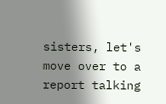sisters, let's move over to a report talking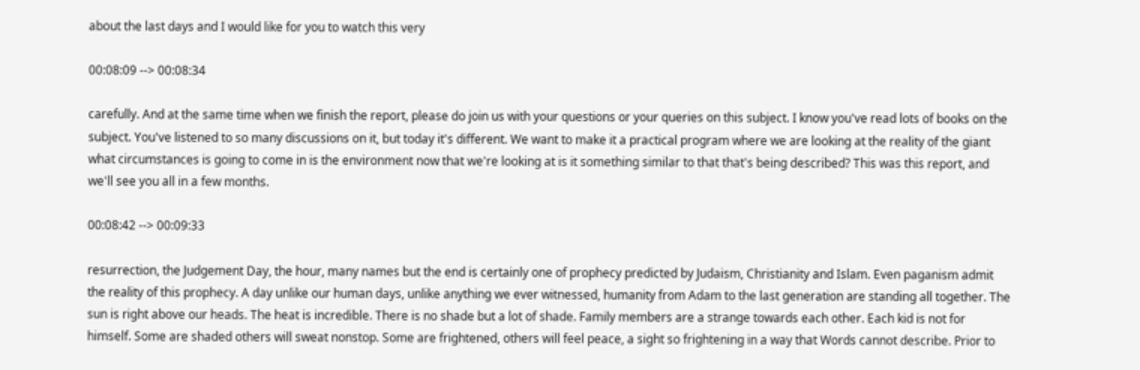about the last days and I would like for you to watch this very

00:08:09 --> 00:08:34

carefully. And at the same time when we finish the report, please do join us with your questions or your queries on this subject. I know you've read lots of books on the subject. You've listened to so many discussions on it, but today it's different. We want to make it a practical program where we are looking at the reality of the giant what circumstances is going to come in is the environment now that we're looking at is it something similar to that that's being described? This was this report, and we'll see you all in a few months.

00:08:42 --> 00:09:33

resurrection, the Judgement Day, the hour, many names but the end is certainly one of prophecy predicted by Judaism, Christianity and Islam. Even paganism admit the reality of this prophecy. A day unlike our human days, unlike anything we ever witnessed, humanity from Adam to the last generation are standing all together. The sun is right above our heads. The heat is incredible. There is no shade but a lot of shade. Family members are a strange towards each other. Each kid is not for himself. Some are shaded others will sweat nonstop. Some are frightened, others will feel peace, a sight so frightening in a way that Words cannot describe. Prior to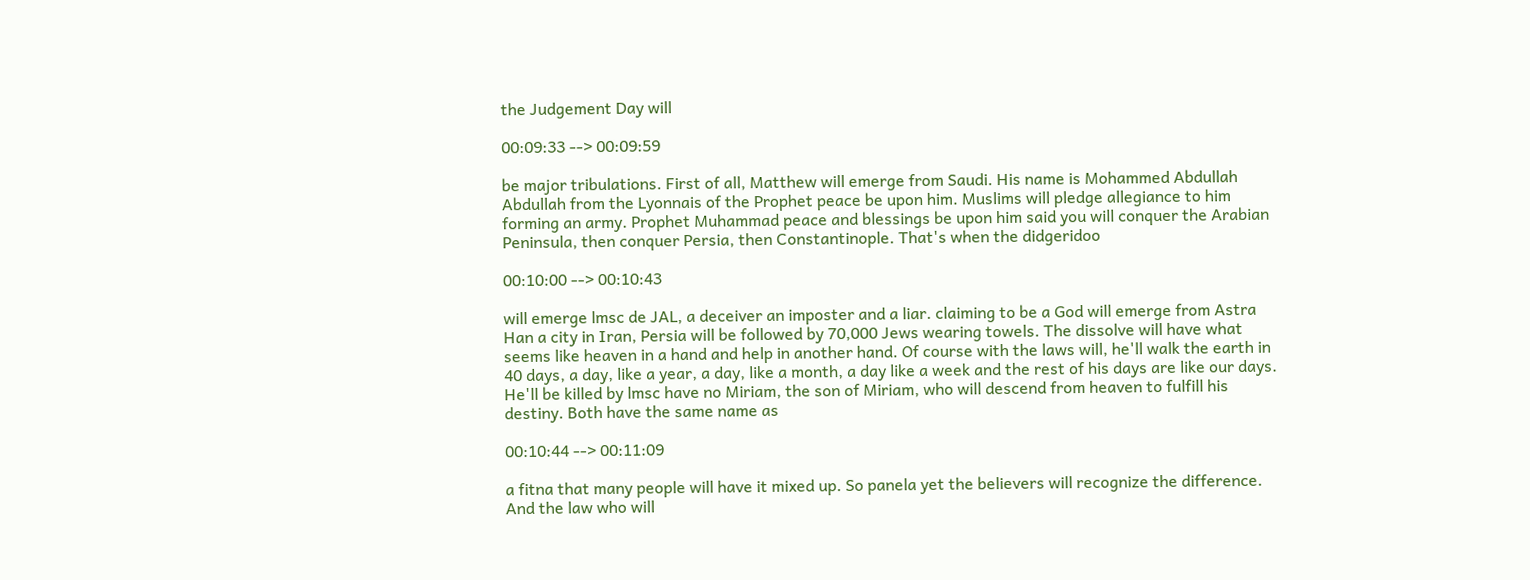the Judgement Day will

00:09:33 --> 00:09:59

be major tribulations. First of all, Matthew will emerge from Saudi. His name is Mohammed Abdullah Abdullah from the Lyonnais of the Prophet peace be upon him. Muslims will pledge allegiance to him forming an army. Prophet Muhammad peace and blessings be upon him said you will conquer the Arabian Peninsula, then conquer Persia, then Constantinople. That's when the didgeridoo

00:10:00 --> 00:10:43

will emerge lmsc de JAL, a deceiver an imposter and a liar. claiming to be a God will emerge from Astra Han a city in Iran, Persia will be followed by 70,000 Jews wearing towels. The dissolve will have what seems like heaven in a hand and help in another hand. Of course with the laws will, he'll walk the earth in 40 days, a day, like a year, a day, like a month, a day like a week and the rest of his days are like our days. He'll be killed by lmsc have no Miriam, the son of Miriam, who will descend from heaven to fulfill his destiny. Both have the same name as

00:10:44 --> 00:11:09

a fitna that many people will have it mixed up. So panela yet the believers will recognize the difference. And the law who will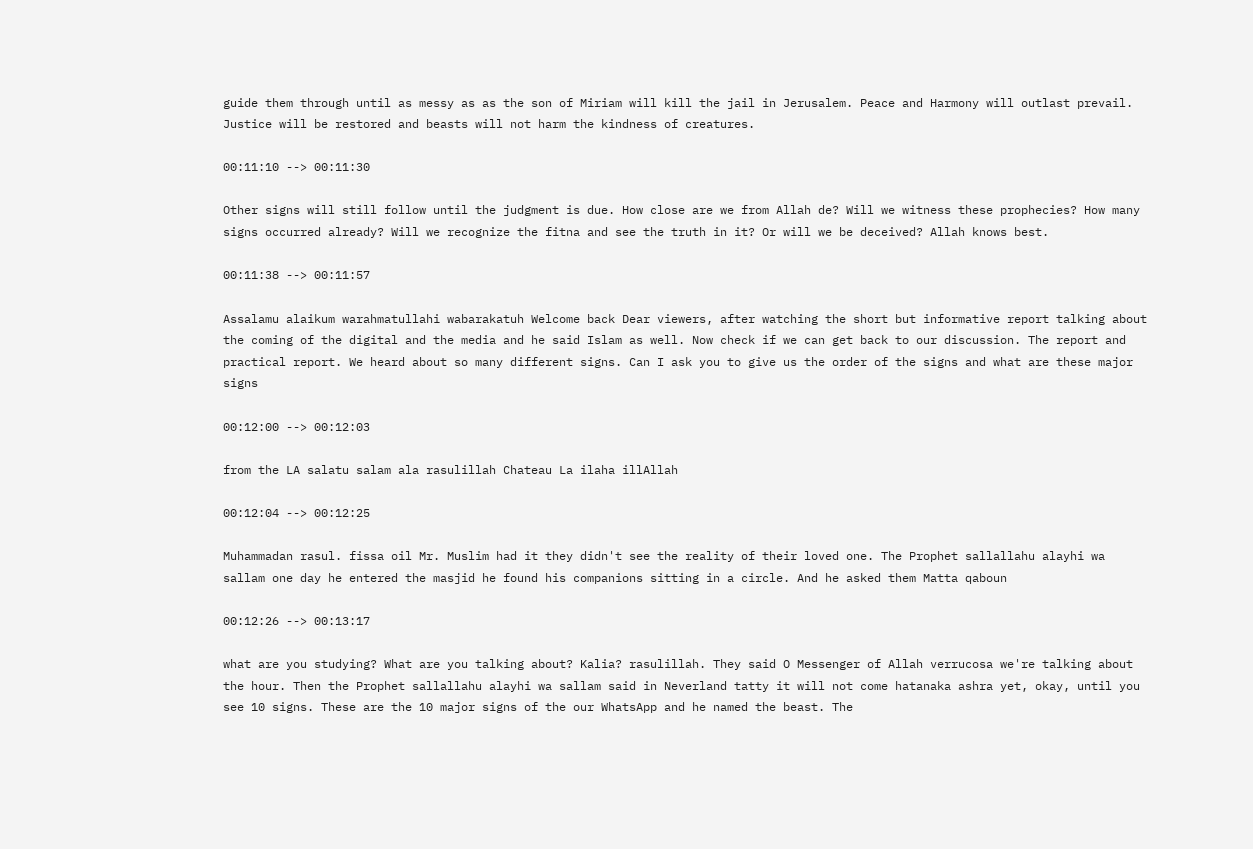guide them through until as messy as as the son of Miriam will kill the jail in Jerusalem. Peace and Harmony will outlast prevail. Justice will be restored and beasts will not harm the kindness of creatures.

00:11:10 --> 00:11:30

Other signs will still follow until the judgment is due. How close are we from Allah de? Will we witness these prophecies? How many signs occurred already? Will we recognize the fitna and see the truth in it? Or will we be deceived? Allah knows best.

00:11:38 --> 00:11:57

Assalamu alaikum warahmatullahi wabarakatuh Welcome back Dear viewers, after watching the short but informative report talking about the coming of the digital and the media and he said Islam as well. Now check if we can get back to our discussion. The report and practical report. We heard about so many different signs. Can I ask you to give us the order of the signs and what are these major signs

00:12:00 --> 00:12:03

from the LA salatu salam ala rasulillah Chateau La ilaha illAllah

00:12:04 --> 00:12:25

Muhammadan rasul. fissa oil Mr. Muslim had it they didn't see the reality of their loved one. The Prophet sallallahu alayhi wa sallam one day he entered the masjid he found his companions sitting in a circle. And he asked them Matta qaboun

00:12:26 --> 00:13:17

what are you studying? What are you talking about? Kalia? rasulillah. They said O Messenger of Allah verrucosa we're talking about the hour. Then the Prophet sallallahu alayhi wa sallam said in Neverland tatty it will not come hatanaka ashra yet, okay, until you see 10 signs. These are the 10 major signs of the our WhatsApp and he named the beast. The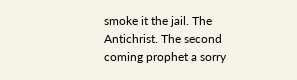smoke it the jail. The Antichrist. The second coming prophet a sorry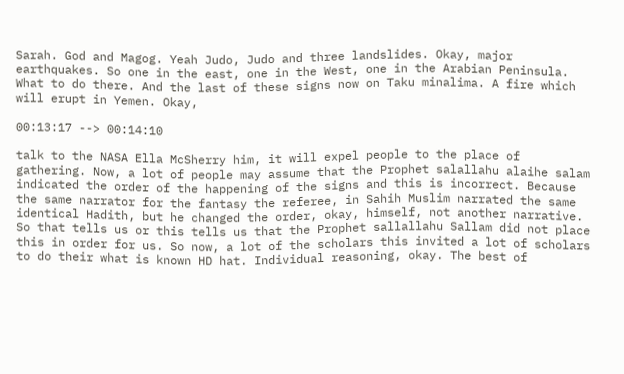Sarah. God and Magog. Yeah Judo, Judo and three landslides. Okay, major earthquakes. So one in the east, one in the West, one in the Arabian Peninsula. What to do there. And the last of these signs now on Taku minalima. A fire which will erupt in Yemen. Okay,

00:13:17 --> 00:14:10

talk to the NASA Ella McSherry him, it will expel people to the place of gathering. Now, a lot of people may assume that the Prophet salallahu alaihe salam indicated the order of the happening of the signs and this is incorrect. Because the same narrator for the fantasy the referee, in Sahih Muslim narrated the same identical Hadith, but he changed the order, okay, himself, not another narrative. So that tells us or this tells us that the Prophet sallallahu Sallam did not place this in order for us. So now, a lot of the scholars this invited a lot of scholars to do their what is known HD hat. Individual reasoning, okay. The best of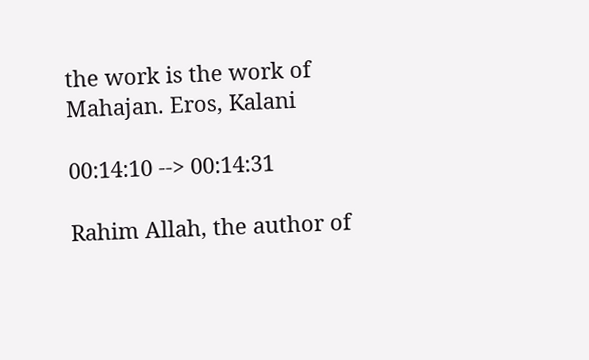the work is the work of Mahajan. Eros, Kalani

00:14:10 --> 00:14:31

Rahim Allah, the author of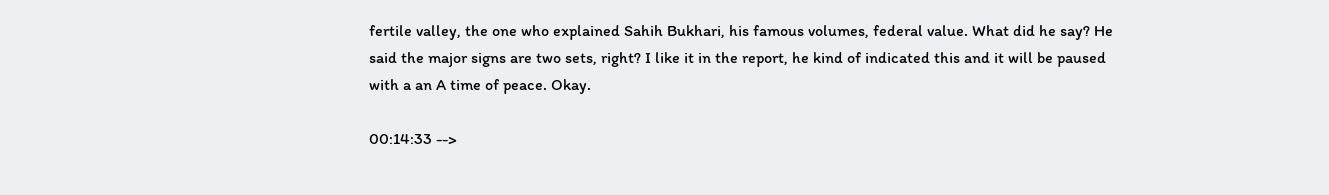fertile valley, the one who explained Sahih Bukhari, his famous volumes, federal value. What did he say? He said the major signs are two sets, right? I like it in the report, he kind of indicated this and it will be paused with a an A time of peace. Okay.

00:14:33 -->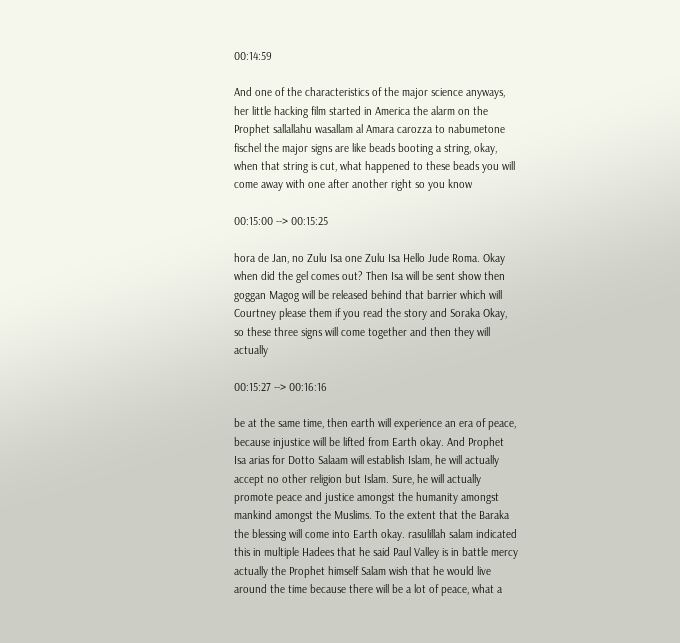00:14:59

And one of the characteristics of the major science anyways, her little hacking film started in America the alarm on the Prophet sallallahu wasallam al Amara carozza to nabumetone fischel the major signs are like beads booting a string, okay, when that string is cut, what happened to these beads you will come away with one after another right so you know

00:15:00 --> 00:15:25

hora de Jan, no Zulu Isa one Zulu Isa Hello Jude Roma. Okay when did the gel comes out? Then Isa will be sent show then goggan Magog will be released behind that barrier which will Courtney please them if you read the story and Soraka Okay, so these three signs will come together and then they will actually

00:15:27 --> 00:16:16

be at the same time, then earth will experience an era of peace, because injustice will be lifted from Earth okay. And Prophet Isa arias for Dotto Salaam will establish Islam, he will actually accept no other religion but Islam. Sure, he will actually promote peace and justice amongst the humanity amongst mankind amongst the Muslims. To the extent that the Baraka the blessing will come into Earth okay. rasulillah salam indicated this in multiple Hadees that he said Paul Valley is in battle mercy actually the Prophet himself Salam wish that he would live around the time because there will be a lot of peace, what a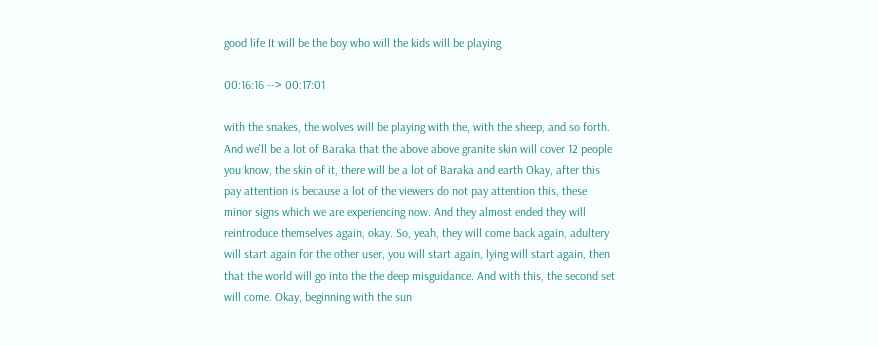good life It will be the boy who will the kids will be playing

00:16:16 --> 00:17:01

with the snakes, the wolves will be playing with the, with the sheep, and so forth. And we'll be a lot of Baraka that the above above granite skin will cover 12 people you know, the skin of it, there will be a lot of Baraka and earth Okay, after this pay attention is because a lot of the viewers do not pay attention this, these minor signs which we are experiencing now. And they almost ended they will reintroduce themselves again, okay. So, yeah, they will come back again, adultery will start again for the other user, you will start again, lying will start again, then that the world will go into the the deep misguidance. And with this, the second set will come. Okay, beginning with the sun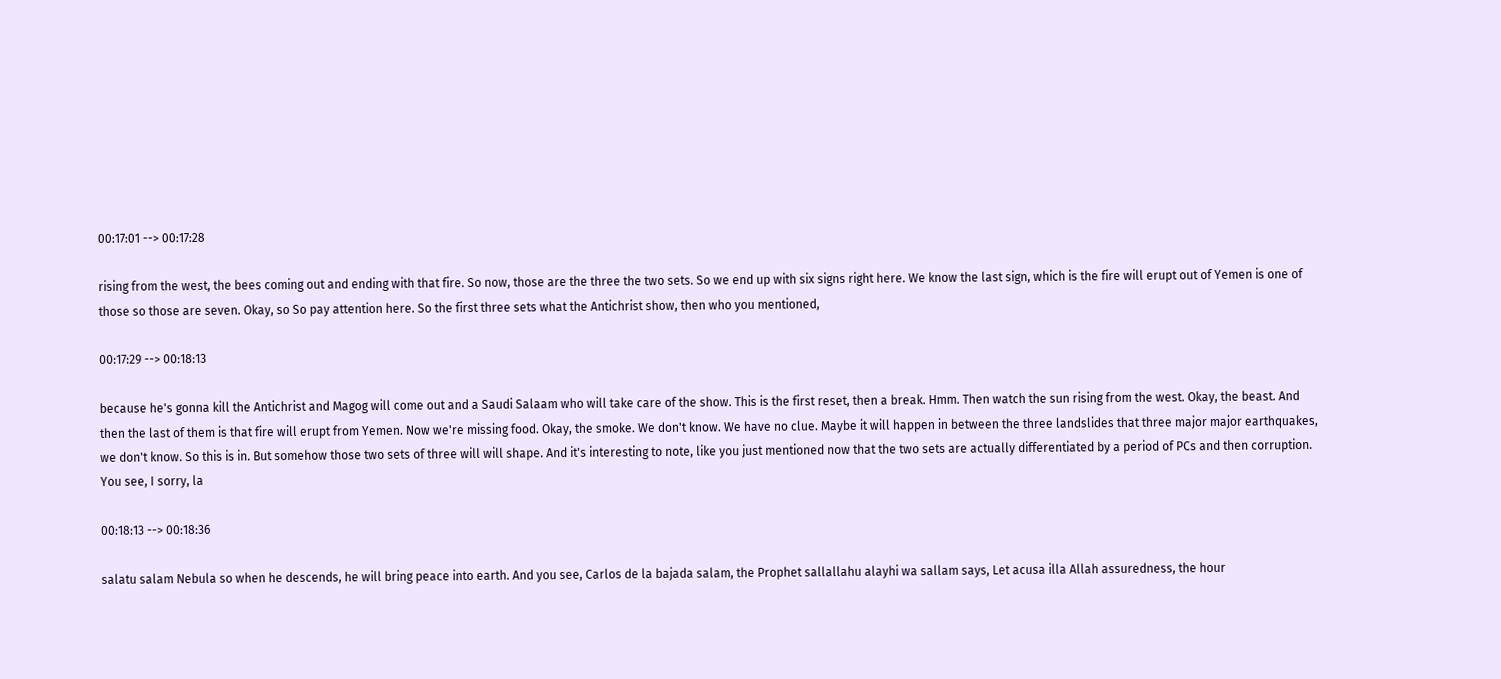00:17:01 --> 00:17:28

rising from the west, the bees coming out and ending with that fire. So now, those are the three the two sets. So we end up with six signs right here. We know the last sign, which is the fire will erupt out of Yemen is one of those so those are seven. Okay, so So pay attention here. So the first three sets what the Antichrist show, then who you mentioned,

00:17:29 --> 00:18:13

because he's gonna kill the Antichrist and Magog will come out and a Saudi Salaam who will take care of the show. This is the first reset, then a break. Hmm. Then watch the sun rising from the west. Okay, the beast. And then the last of them is that fire will erupt from Yemen. Now we're missing food. Okay, the smoke. We don't know. We have no clue. Maybe it will happen in between the three landslides that three major major earthquakes, we don't know. So this is in. But somehow those two sets of three will will shape. And it's interesting to note, like you just mentioned now that the two sets are actually differentiated by a period of PCs and then corruption. You see, I sorry, la

00:18:13 --> 00:18:36

salatu salam Nebula so when he descends, he will bring peace into earth. And you see, Carlos de la bajada salam, the Prophet sallallahu alayhi wa sallam says, Let acusa illa Allah assuredness, the hour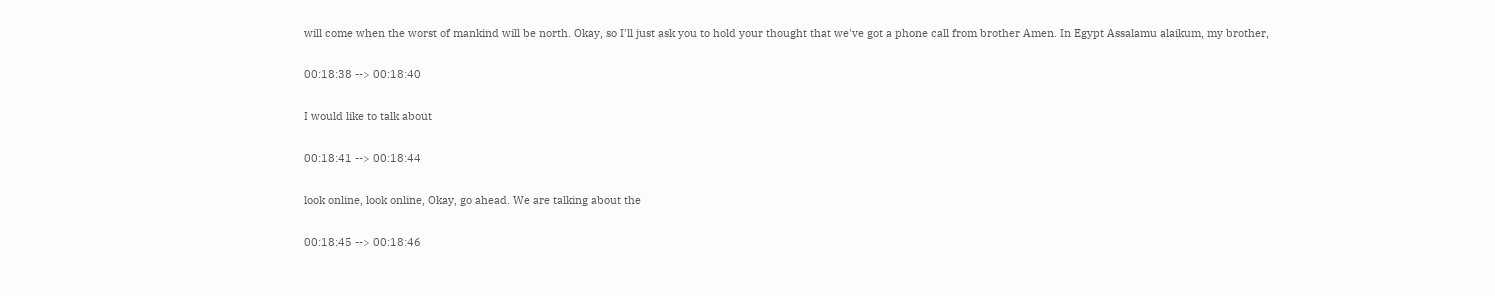will come when the worst of mankind will be north. Okay, so I'll just ask you to hold your thought that we've got a phone call from brother Amen. In Egypt Assalamu alaikum, my brother,

00:18:38 --> 00:18:40

I would like to talk about

00:18:41 --> 00:18:44

look online, look online, Okay, go ahead. We are talking about the

00:18:45 --> 00:18:46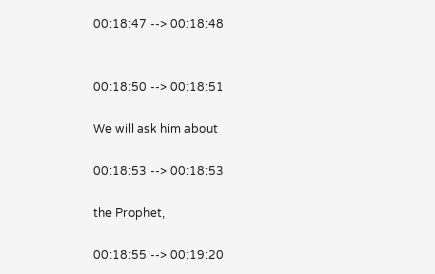00:18:47 --> 00:18:48


00:18:50 --> 00:18:51

We will ask him about

00:18:53 --> 00:18:53

the Prophet,

00:18:55 --> 00:19:20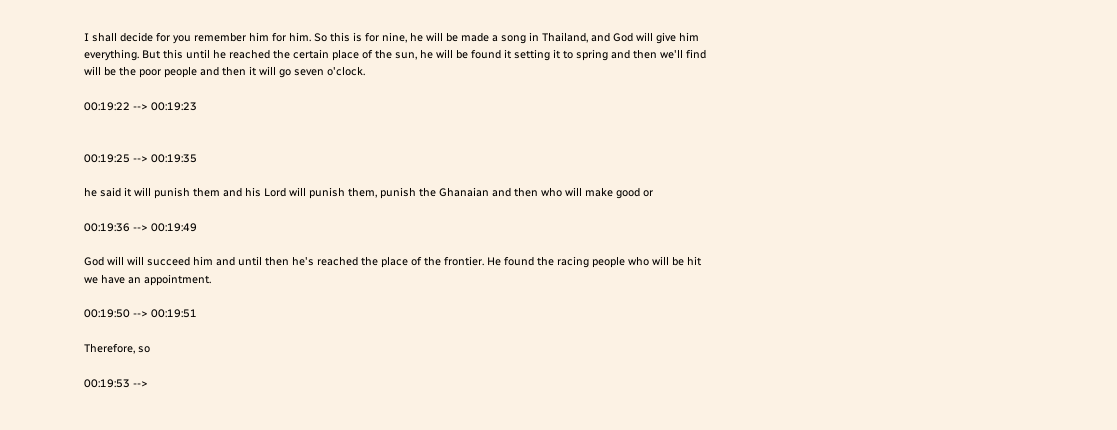I shall decide for you remember him for him. So this is for nine, he will be made a song in Thailand, and God will give him everything. But this until he reached the certain place of the sun, he will be found it setting it to spring and then we'll find will be the poor people and then it will go seven o'clock.

00:19:22 --> 00:19:23


00:19:25 --> 00:19:35

he said it will punish them and his Lord will punish them, punish the Ghanaian and then who will make good or

00:19:36 --> 00:19:49

God will will succeed him and until then he's reached the place of the frontier. He found the racing people who will be hit we have an appointment.

00:19:50 --> 00:19:51

Therefore, so

00:19:53 -->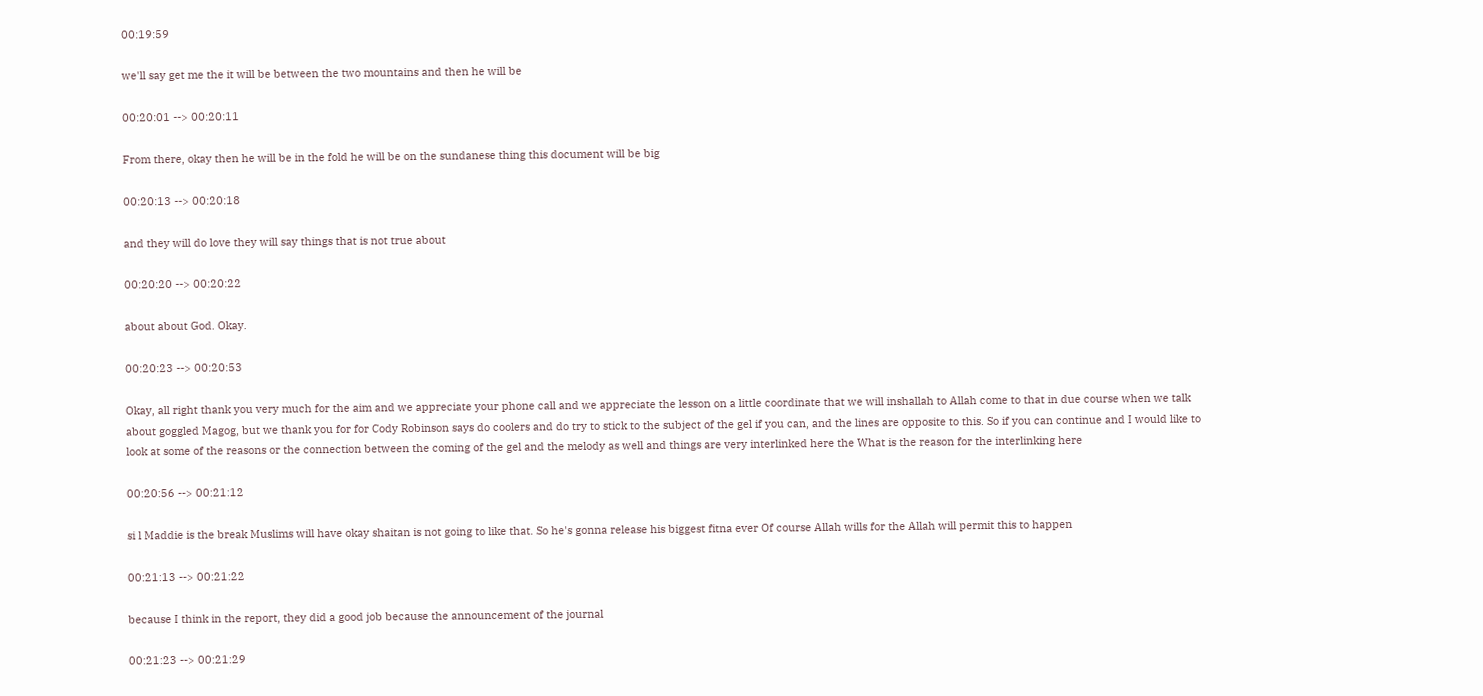00:19:59

we'll say get me the it will be between the two mountains and then he will be

00:20:01 --> 00:20:11

From there, okay then he will be in the fold he will be on the sundanese thing this document will be big

00:20:13 --> 00:20:18

and they will do love they will say things that is not true about

00:20:20 --> 00:20:22

about about God. Okay.

00:20:23 --> 00:20:53

Okay, all right thank you very much for the aim and we appreciate your phone call and we appreciate the lesson on a little coordinate that we will inshallah to Allah come to that in due course when we talk about goggled Magog, but we thank you for for Cody Robinson says do coolers and do try to stick to the subject of the gel if you can, and the lines are opposite to this. So if you can continue and I would like to look at some of the reasons or the connection between the coming of the gel and the melody as well and things are very interlinked here the What is the reason for the interlinking here

00:20:56 --> 00:21:12

si l Maddie is the break Muslims will have okay shaitan is not going to like that. So he's gonna release his biggest fitna ever Of course Allah wills for the Allah will permit this to happen

00:21:13 --> 00:21:22

because I think in the report, they did a good job because the announcement of the journal

00:21:23 --> 00:21:29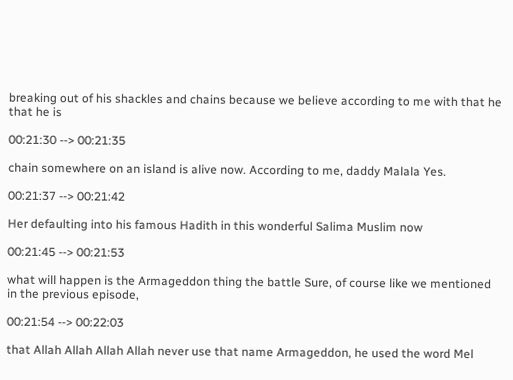breaking out of his shackles and chains because we believe according to me with that he that he is

00:21:30 --> 00:21:35

chain somewhere on an island is alive now. According to me, daddy Malala Yes.

00:21:37 --> 00:21:42

Her defaulting into his famous Hadith in this wonderful Salima Muslim now

00:21:45 --> 00:21:53

what will happen is the Armageddon thing the battle Sure, of course like we mentioned in the previous episode,

00:21:54 --> 00:22:03

that Allah Allah Allah Allah never use that name Armageddon, he used the word Mel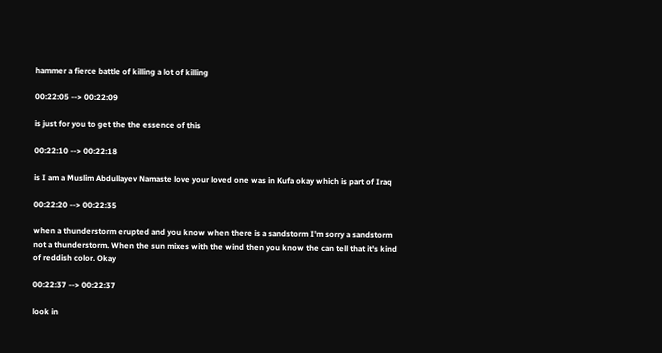hammer a fierce battle of killing a lot of killing

00:22:05 --> 00:22:09

is just for you to get the the essence of this

00:22:10 --> 00:22:18

is I am a Muslim Abdullayev Namaste love your loved one was in Kufa okay which is part of Iraq

00:22:20 --> 00:22:35

when a thunderstorm erupted and you know when there is a sandstorm I'm sorry a sandstorm not a thunderstorm. When the sun mixes with the wind then you know the can tell that it's kind of reddish color. Okay

00:22:37 --> 00:22:37

look in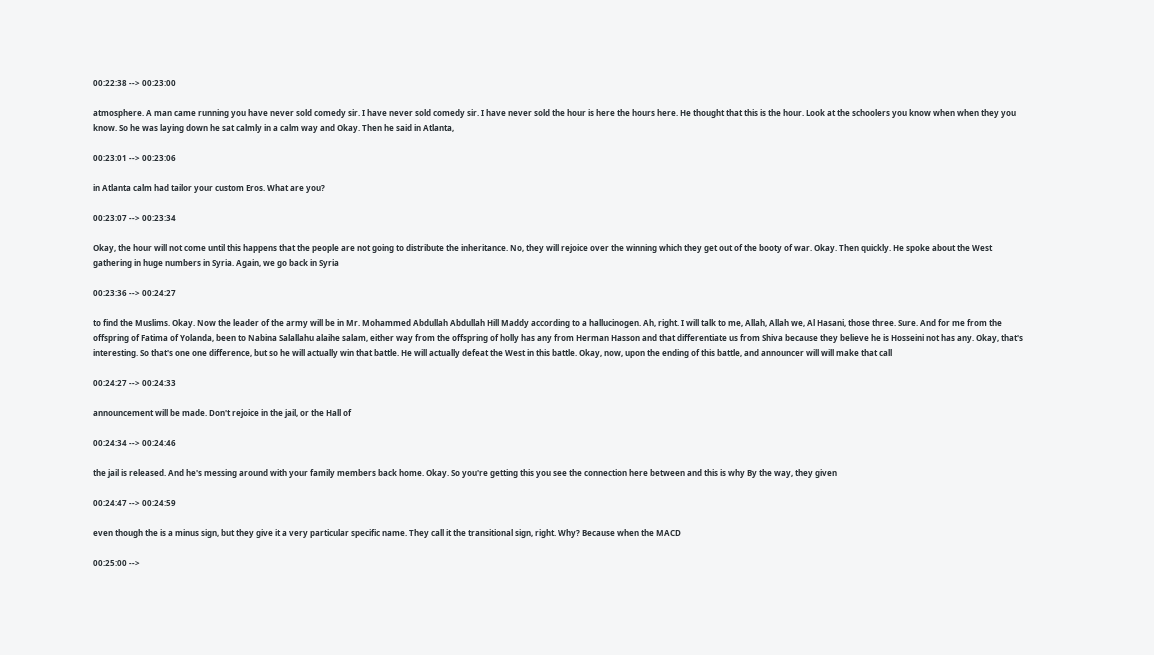00:22:38 --> 00:23:00

atmosphere. A man came running you have never sold comedy sir. I have never sold comedy sir. I have never sold the hour is here the hours here. He thought that this is the hour. Look at the schoolers you know when when they you know. So he was laying down he sat calmly in a calm way and Okay. Then he said in Atlanta,

00:23:01 --> 00:23:06

in Atlanta calm had tailor your custom Eros. What are you?

00:23:07 --> 00:23:34

Okay, the hour will not come until this happens that the people are not going to distribute the inheritance. No, they will rejoice over the winning which they get out of the booty of war. Okay. Then quickly. He spoke about the West gathering in huge numbers in Syria. Again, we go back in Syria

00:23:36 --> 00:24:27

to find the Muslims. Okay. Now the leader of the army will be in Mr. Mohammed Abdullah Abdullah Hill Maddy according to a hallucinogen. Ah, right. I will talk to me, Allah, Allah we, Al Hasani, those three. Sure. And for me from the offspring of Fatima of Yolanda, been to Nabina Salallahu alaihe salam, either way from the offspring of holly has any from Herman Hasson and that differentiate us from Shiva because they believe he is Hosseini not has any. Okay, that's interesting. So that's one one difference, but so he will actually win that battle. He will actually defeat the West in this battle. Okay, now, upon the ending of this battle, and announcer will will make that call

00:24:27 --> 00:24:33

announcement will be made. Don't rejoice in the jail, or the Hall of

00:24:34 --> 00:24:46

the jail is released. And he's messing around with your family members back home. Okay. So you're getting this you see the connection here between and this is why By the way, they given

00:24:47 --> 00:24:59

even though the is a minus sign, but they give it a very particular specific name. They call it the transitional sign, right. Why? Because when the MACD

00:25:00 -->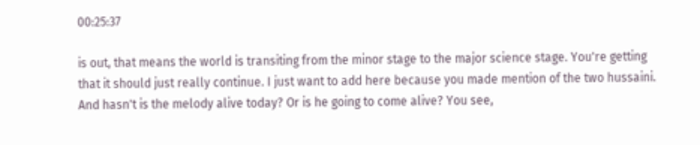00:25:37

is out, that means the world is transiting from the minor stage to the major science stage. You're getting that it should just really continue. I just want to add here because you made mention of the two hussaini. And hasn't is the melody alive today? Or is he going to come alive? You see,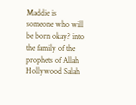Maddie is someone who will be born okay? into the family of the prophets of Allah Hollywood Salah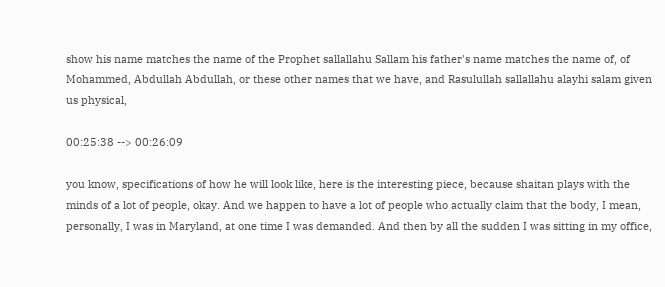show his name matches the name of the Prophet sallallahu Sallam his father's name matches the name of, of Mohammed, Abdullah Abdullah, or these other names that we have, and Rasulullah sallallahu alayhi salam given us physical,

00:25:38 --> 00:26:09

you know, specifications of how he will look like, here is the interesting piece, because shaitan plays with the minds of a lot of people, okay. And we happen to have a lot of people who actually claim that the body, I mean, personally, I was in Maryland, at one time I was demanded. And then by all the sudden I was sitting in my office,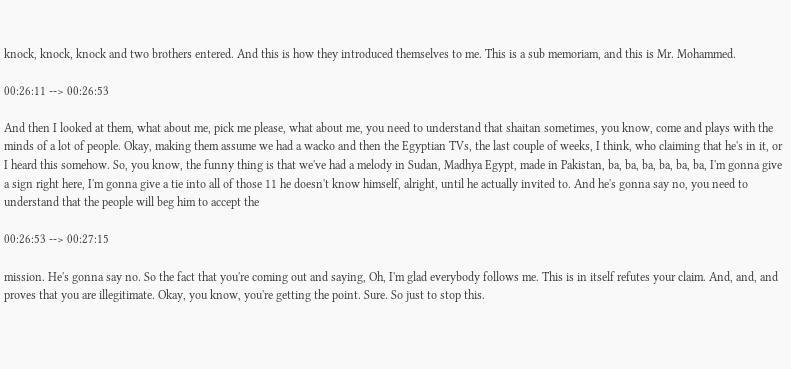knock, knock, knock and two brothers entered. And this is how they introduced themselves to me. This is a sub memoriam, and this is Mr. Mohammed.

00:26:11 --> 00:26:53

And then I looked at them, what about me, pick me please, what about me, you need to understand that shaitan sometimes, you know, come and plays with the minds of a lot of people. Okay, making them assume we had a wacko and then the Egyptian TVs, the last couple of weeks, I think, who claiming that he's in it, or I heard this somehow. So, you know, the funny thing is that we've had a melody in Sudan, Madhya Egypt, made in Pakistan, ba, ba, ba, ba, ba, ba, I'm gonna give a sign right here, I'm gonna give a tie into all of those 11 he doesn't know himself, alright, until he actually invited to. And he's gonna say no, you need to understand that the people will beg him to accept the

00:26:53 --> 00:27:15

mission. He's gonna say no. So the fact that you're coming out and saying, Oh, I'm glad everybody follows me. This is in itself refutes your claim. And, and, and proves that you are illegitimate. Okay, you know, you're getting the point. Sure. So just to stop this.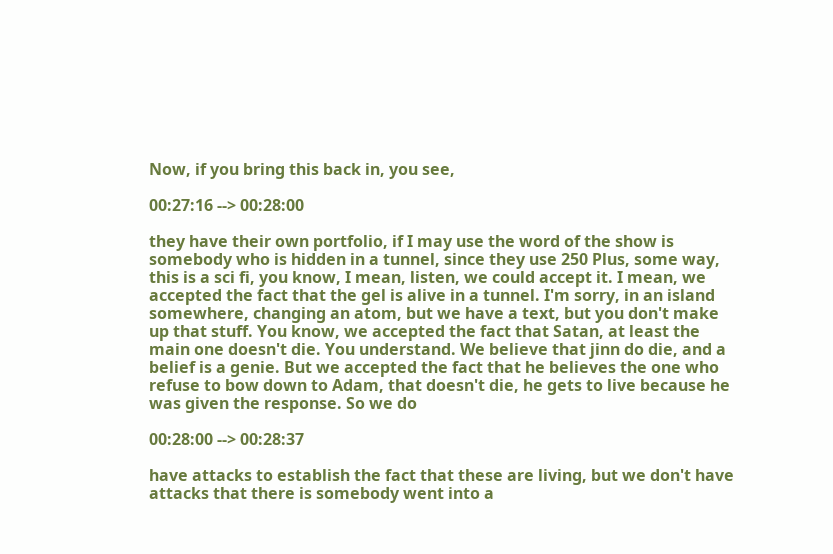Now, if you bring this back in, you see,

00:27:16 --> 00:28:00

they have their own portfolio, if I may use the word of the show is somebody who is hidden in a tunnel, since they use 250 Plus, some way, this is a sci fi, you know, I mean, listen, we could accept it. I mean, we accepted the fact that the gel is alive in a tunnel. I'm sorry, in an island somewhere, changing an atom, but we have a text, but you don't make up that stuff. You know, we accepted the fact that Satan, at least the main one doesn't die. You understand. We believe that jinn do die, and a belief is a genie. But we accepted the fact that he believes the one who refuse to bow down to Adam, that doesn't die, he gets to live because he was given the response. So we do

00:28:00 --> 00:28:37

have attacks to establish the fact that these are living, but we don't have attacks that there is somebody went into a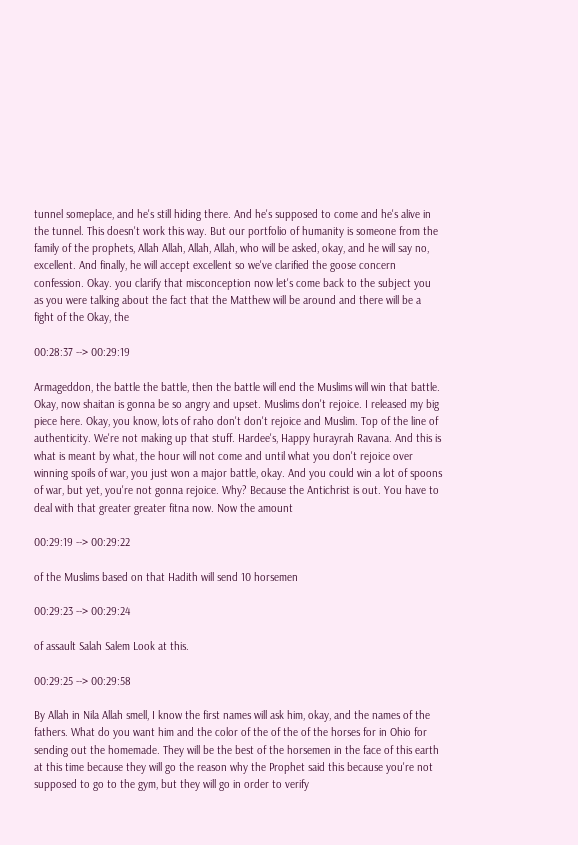tunnel someplace, and he's still hiding there. And he's supposed to come and he's alive in the tunnel. This doesn't work this way. But our portfolio of humanity is someone from the family of the prophets, Allah Allah, Allah, Allah, who will be asked, okay, and he will say no, excellent. And finally, he will accept excellent so we've clarified the goose concern confession. Okay. you clarify that misconception now let's come back to the subject you as you were talking about the fact that the Matthew will be around and there will be a fight of the Okay, the

00:28:37 --> 00:29:19

Armageddon, the battle the battle, then the battle will end the Muslims will win that battle. Okay, now shaitan is gonna be so angry and upset. Muslims don't rejoice. I released my big piece here. Okay, you know, lots of raho don't don't rejoice and Muslim. Top of the line of authenticity. We're not making up that stuff. Hardee's, Happy hurayrah Ravana. And this is what is meant by what, the hour will not come and until what you don't rejoice over winning spoils of war, you just won a major battle, okay. And you could win a lot of spoons of war, but yet, you're not gonna rejoice. Why? Because the Antichrist is out. You have to deal with that greater greater fitna now. Now the amount

00:29:19 --> 00:29:22

of the Muslims based on that Hadith will send 10 horsemen

00:29:23 --> 00:29:24

of assault Salah Salem Look at this.

00:29:25 --> 00:29:58

By Allah in Nila Allah smell, I know the first names will ask him, okay, and the names of the fathers. What do you want him and the color of the of the of the horses for in Ohio for sending out the homemade. They will be the best of the horsemen in the face of this earth at this time because they will go the reason why the Prophet said this because you're not supposed to go to the gym, but they will go in order to verify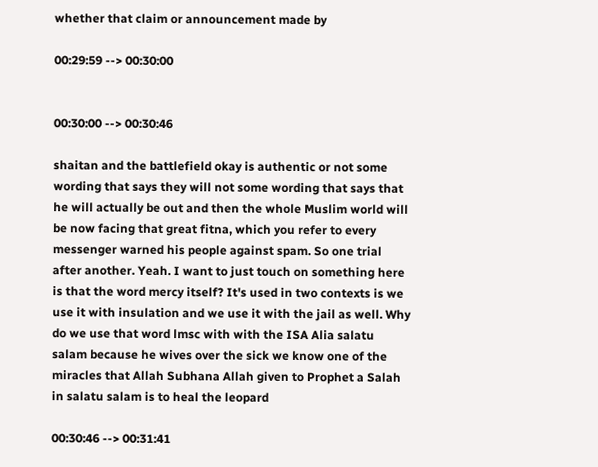whether that claim or announcement made by

00:29:59 --> 00:30:00


00:30:00 --> 00:30:46

shaitan and the battlefield okay is authentic or not some wording that says they will not some wording that says that he will actually be out and then the whole Muslim world will be now facing that great fitna, which you refer to every messenger warned his people against spam. So one trial after another. Yeah. I want to just touch on something here is that the word mercy itself? It's used in two contexts is we use it with insulation and we use it with the jail as well. Why do we use that word lmsc with with the ISA Alia salatu salam because he wives over the sick we know one of the miracles that Allah Subhana Allah given to Prophet a Salah in salatu salam is to heal the leopard

00:30:46 --> 00:31:41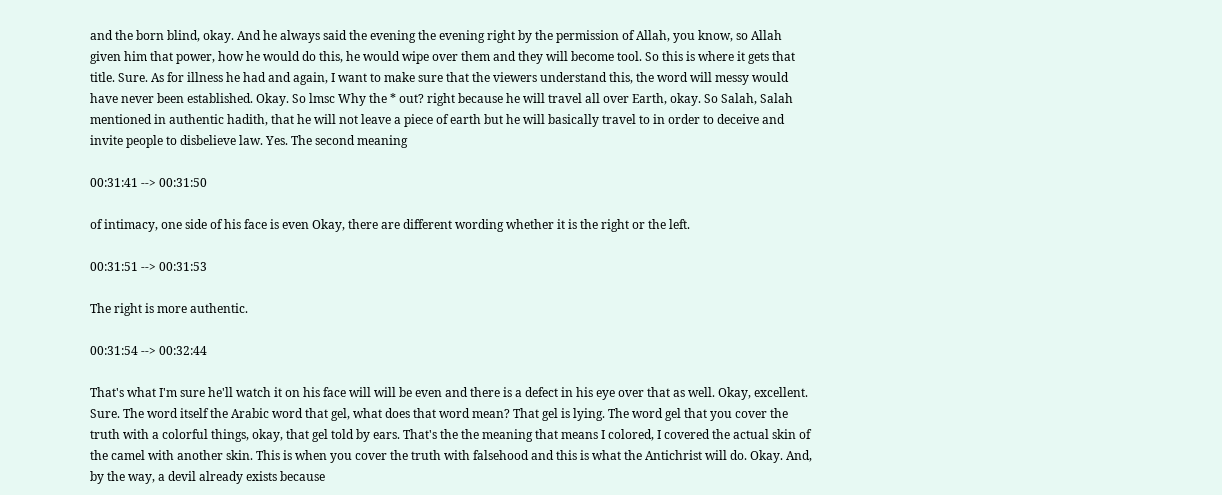and the born blind, okay. And he always said the evening the evening right by the permission of Allah, you know, so Allah given him that power, how he would do this, he would wipe over them and they will become tool. So this is where it gets that title. Sure. As for illness he had and again, I want to make sure that the viewers understand this, the word will messy would have never been established. Okay. So lmsc Why the * out? right because he will travel all over Earth, okay. So Salah, Salah mentioned in authentic hadith, that he will not leave a piece of earth but he will basically travel to in order to deceive and invite people to disbelieve law. Yes. The second meaning

00:31:41 --> 00:31:50

of intimacy, one side of his face is even Okay, there are different wording whether it is the right or the left.

00:31:51 --> 00:31:53

The right is more authentic.

00:31:54 --> 00:32:44

That's what I'm sure he'll watch it on his face will will be even and there is a defect in his eye over that as well. Okay, excellent. Sure. The word itself the Arabic word that gel, what does that word mean? That gel is lying. The word gel that you cover the truth with a colorful things, okay, that gel told by ears. That's the the meaning that means I colored, I covered the actual skin of the camel with another skin. This is when you cover the truth with falsehood and this is what the Antichrist will do. Okay. And, by the way, a devil already exists because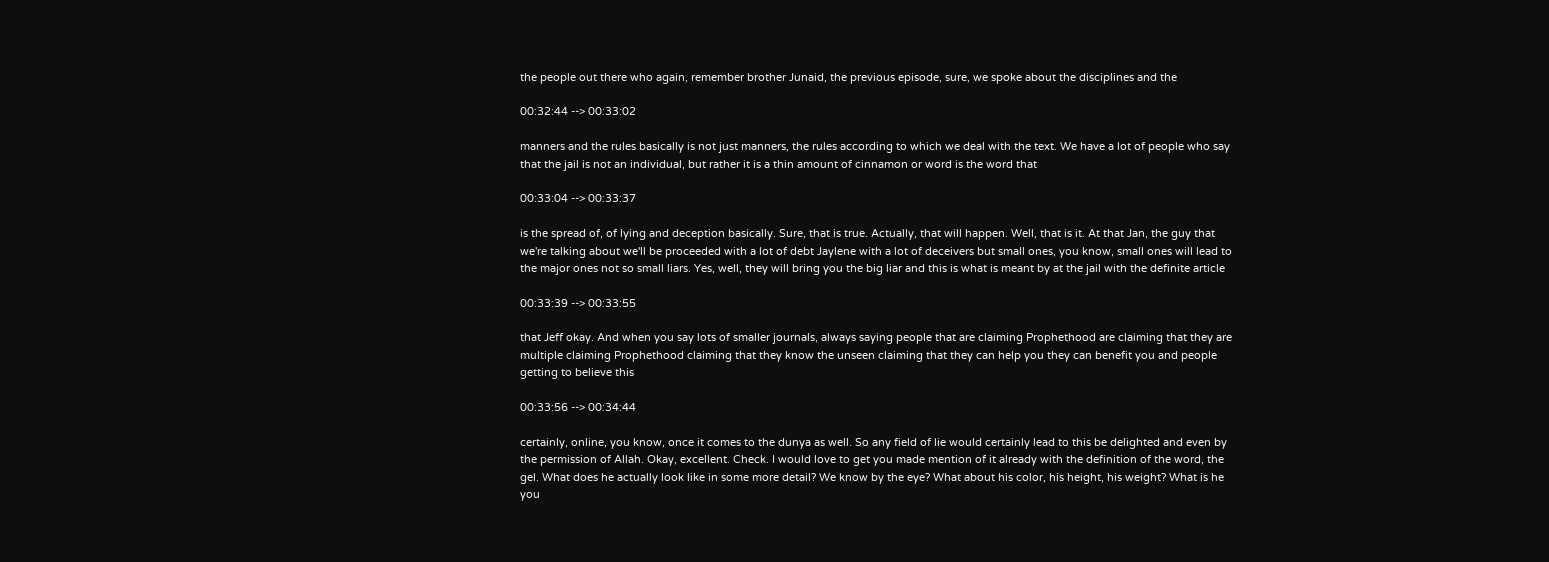the people out there who again, remember brother Junaid, the previous episode, sure, we spoke about the disciplines and the

00:32:44 --> 00:33:02

manners and the rules basically is not just manners, the rules according to which we deal with the text. We have a lot of people who say that the jail is not an individual, but rather it is a thin amount of cinnamon or word is the word that

00:33:04 --> 00:33:37

is the spread of, of lying and deception basically. Sure, that is true. Actually, that will happen. Well, that is it. At that Jan, the guy that we're talking about we'll be proceeded with a lot of debt Jaylene with a lot of deceivers but small ones, you know, small ones will lead to the major ones not so small liars. Yes, well, they will bring you the big liar and this is what is meant by at the jail with the definite article

00:33:39 --> 00:33:55

that Jeff okay. And when you say lots of smaller journals, always saying people that are claiming Prophethood are claiming that they are multiple claiming Prophethood claiming that they know the unseen claiming that they can help you they can benefit you and people getting to believe this

00:33:56 --> 00:34:44

certainly, online, you know, once it comes to the dunya as well. So any field of lie would certainly lead to this be delighted and even by the permission of Allah. Okay, excellent. Check. I would love to get you made mention of it already with the definition of the word, the gel. What does he actually look like in some more detail? We know by the eye? What about his color, his height, his weight? What is he you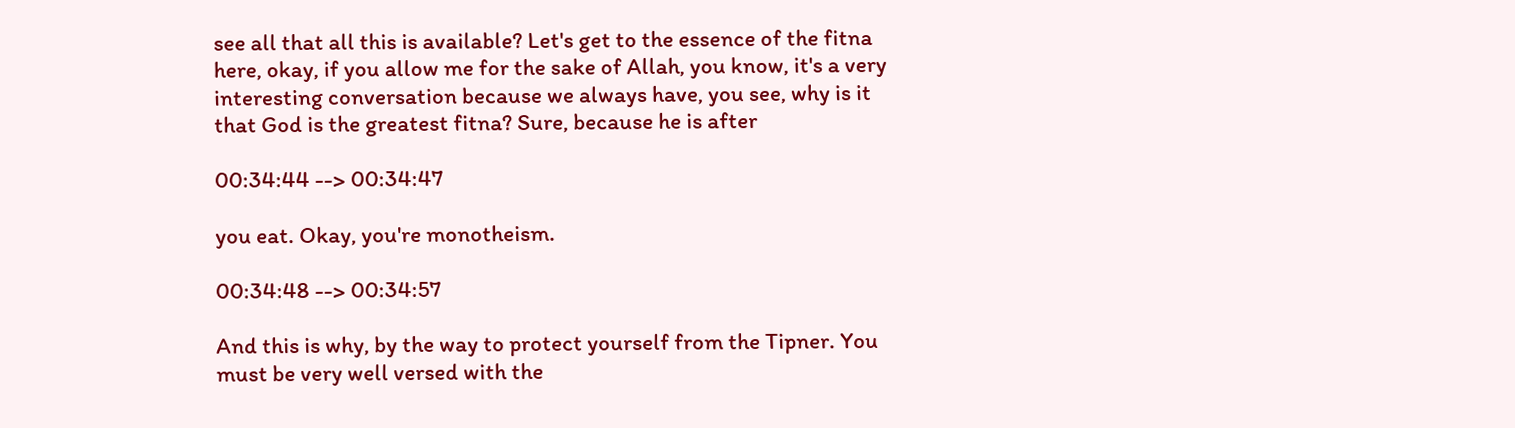see all that all this is available? Let's get to the essence of the fitna here, okay, if you allow me for the sake of Allah, you know, it's a very interesting conversation because we always have, you see, why is it that God is the greatest fitna? Sure, because he is after

00:34:44 --> 00:34:47

you eat. Okay, you're monotheism.

00:34:48 --> 00:34:57

And this is why, by the way to protect yourself from the Tipner. You must be very well versed with the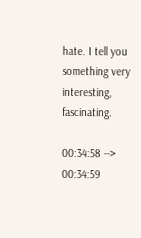hate. I tell you something very interesting, fascinating.

00:34:58 --> 00:34:59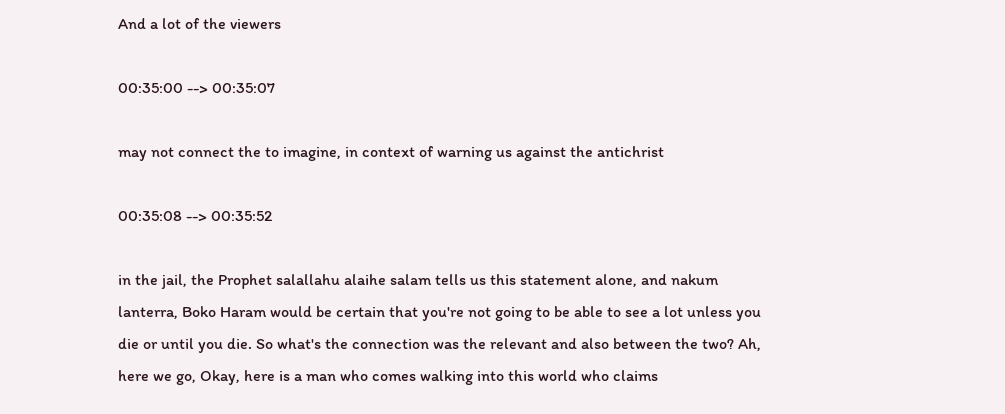And a lot of the viewers

00:35:00 --> 00:35:07

may not connect the to imagine, in context of warning us against the antichrist

00:35:08 --> 00:35:52

in the jail, the Prophet salallahu alaihe salam tells us this statement alone, and nakum lanterra, Boko Haram would be certain that you're not going to be able to see a lot unless you die or until you die. So what's the connection was the relevant and also between the two? Ah, here we go, Okay, here is a man who comes walking into this world who claims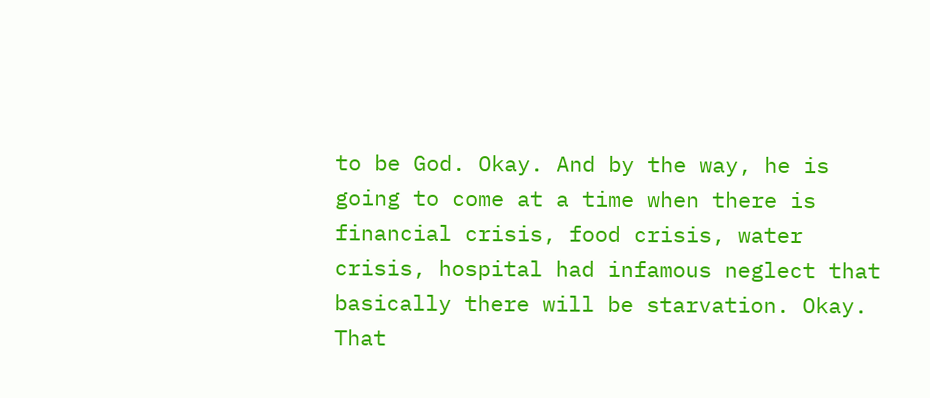to be God. Okay. And by the way, he is going to come at a time when there is financial crisis, food crisis, water crisis, hospital had infamous neglect that basically there will be starvation. Okay. That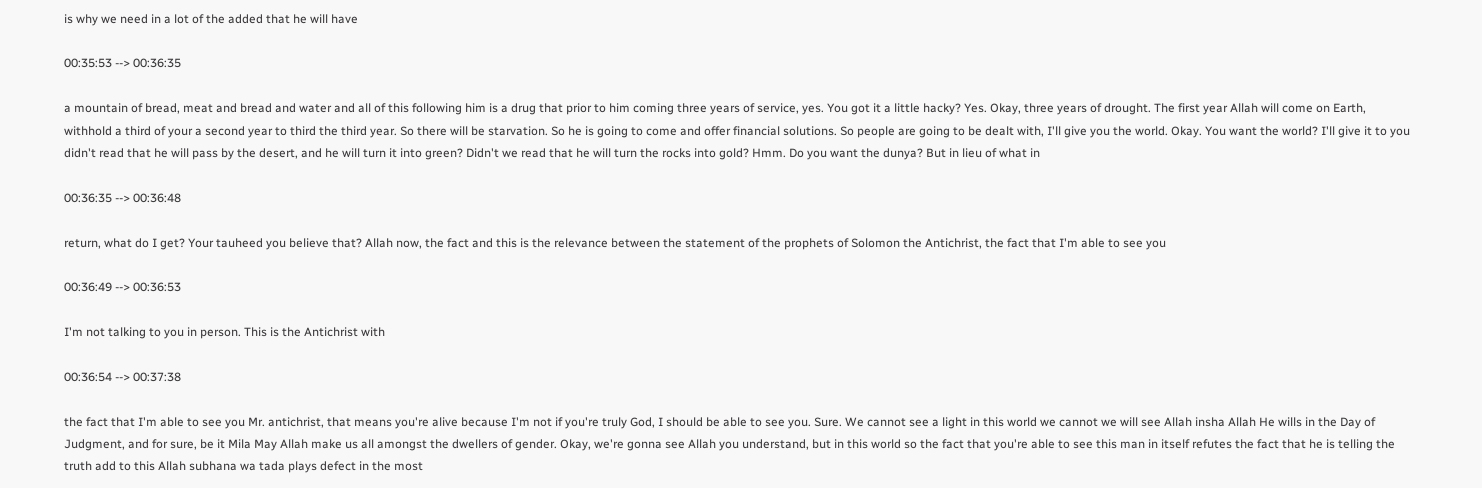is why we need in a lot of the added that he will have

00:35:53 --> 00:36:35

a mountain of bread, meat and bread and water and all of this following him is a drug that prior to him coming three years of service, yes. You got it a little hacky? Yes. Okay, three years of drought. The first year Allah will come on Earth, withhold a third of your a second year to third the third year. So there will be starvation. So he is going to come and offer financial solutions. So people are going to be dealt with, I'll give you the world. Okay. You want the world? I'll give it to you didn't read that he will pass by the desert, and he will turn it into green? Didn't we read that he will turn the rocks into gold? Hmm. Do you want the dunya? But in lieu of what in

00:36:35 --> 00:36:48

return, what do I get? Your tauheed you believe that? Allah now, the fact and this is the relevance between the statement of the prophets of Solomon the Antichrist, the fact that I'm able to see you

00:36:49 --> 00:36:53

I'm not talking to you in person. This is the Antichrist with

00:36:54 --> 00:37:38

the fact that I'm able to see you Mr. antichrist, that means you're alive because I'm not if you're truly God, I should be able to see you. Sure. We cannot see a light in this world we cannot we will see Allah insha Allah He wills in the Day of Judgment, and for sure, be it Mila May Allah make us all amongst the dwellers of gender. Okay, we're gonna see Allah you understand, but in this world so the fact that you're able to see this man in itself refutes the fact that he is telling the truth add to this Allah subhana wa tada plays defect in the most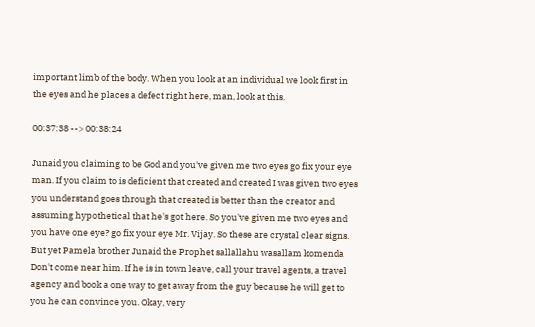important limb of the body. When you look at an individual we look first in the eyes and he places a defect right here, man, look at this.

00:37:38 --> 00:38:24

Junaid you claiming to be God and you've given me two eyes go fix your eye man. If you claim to is deficient that created and created I was given two eyes you understand goes through that created is better than the creator and assuming hypothetical that he's got here. So you've given me two eyes and you have one eye? go fix your eye Mr. Vijay. So these are crystal clear signs. But yet Pamela brother Junaid the Prophet sallallahu wasallam komenda Don't come near him. If he is in town leave, call your travel agents, a travel agency and book a one way to get away from the guy because he will get to you he can convince you. Okay, very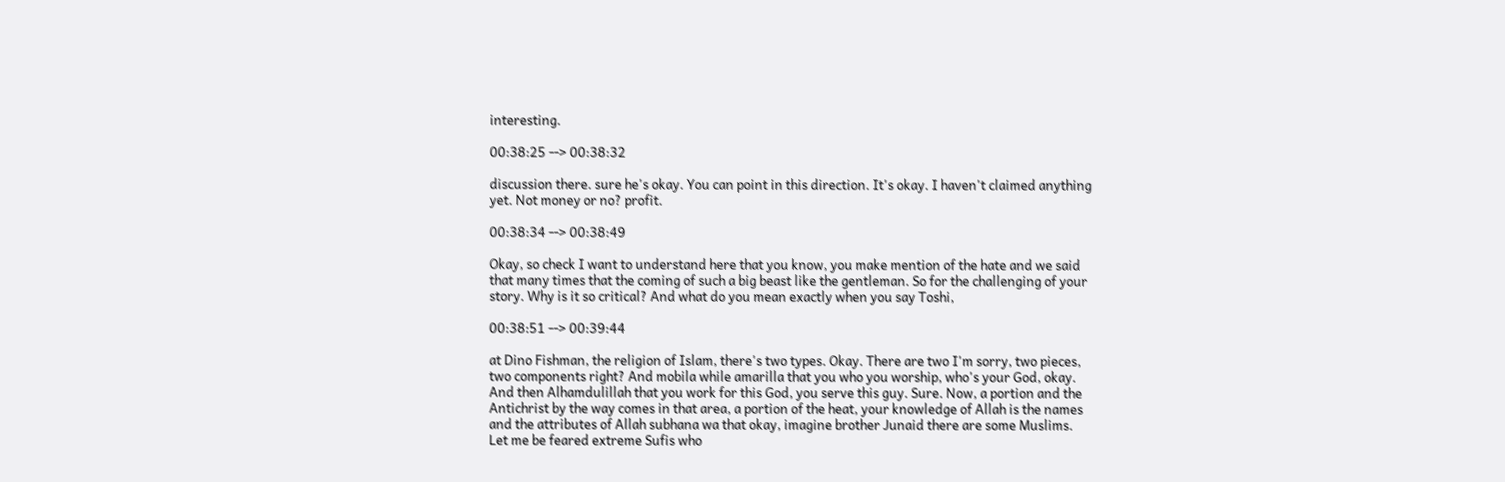interesting.

00:38:25 --> 00:38:32

discussion there. sure he's okay. You can point in this direction. It's okay. I haven't claimed anything yet. Not money or no? profit.

00:38:34 --> 00:38:49

Okay, so check I want to understand here that you know, you make mention of the hate and we said that many times that the coming of such a big beast like the gentleman. So for the challenging of your story. Why is it so critical? And what do you mean exactly when you say Toshi,

00:38:51 --> 00:39:44

at Dino Fishman, the religion of Islam, there's two types. Okay. There are two I'm sorry, two pieces, two components right? And mobila while amarilla that you who you worship, who's your God, okay. And then Alhamdulillah that you work for this God, you serve this guy. Sure. Now, a portion and the Antichrist by the way comes in that area, a portion of the heat, your knowledge of Allah is the names and the attributes of Allah subhana wa that okay, imagine brother Junaid there are some Muslims. Let me be feared extreme Sufis who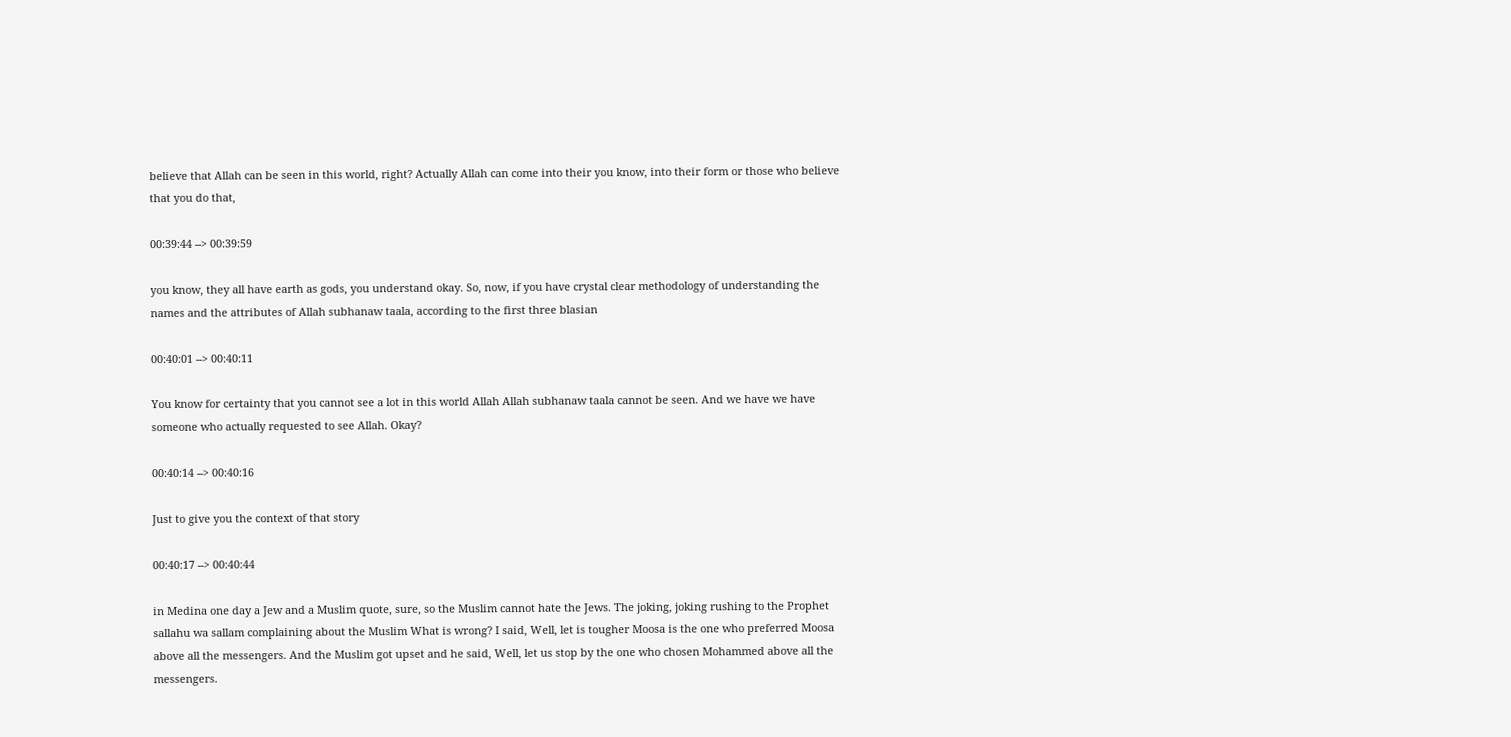believe that Allah can be seen in this world, right? Actually Allah can come into their you know, into their form or those who believe that you do that,

00:39:44 --> 00:39:59

you know, they all have earth as gods, you understand okay. So, now, if you have crystal clear methodology of understanding the names and the attributes of Allah subhanaw taala, according to the first three blasian

00:40:01 --> 00:40:11

You know for certainty that you cannot see a lot in this world Allah Allah subhanaw taala cannot be seen. And we have we have someone who actually requested to see Allah. Okay?

00:40:14 --> 00:40:16

Just to give you the context of that story

00:40:17 --> 00:40:44

in Medina one day a Jew and a Muslim quote, sure, so the Muslim cannot hate the Jews. The joking, joking rushing to the Prophet sallahu wa sallam complaining about the Muslim What is wrong? I said, Well, let is tougher Moosa is the one who preferred Moosa above all the messengers. And the Muslim got upset and he said, Well, let us stop by the one who chosen Mohammed above all the messengers.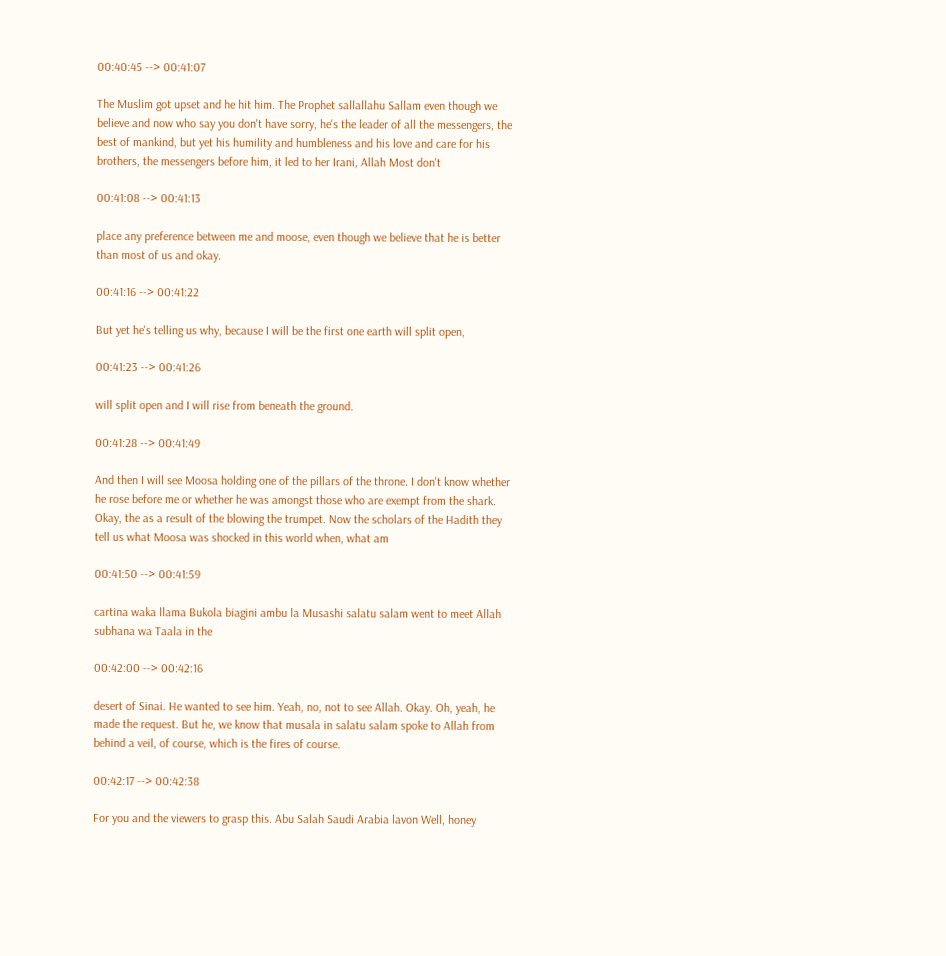00:40:45 --> 00:41:07

The Muslim got upset and he hit him. The Prophet sallallahu Sallam even though we believe and now who say you don't have sorry, he's the leader of all the messengers, the best of mankind, but yet his humility and humbleness and his love and care for his brothers, the messengers before him, it led to her Irani, Allah Most don't

00:41:08 --> 00:41:13

place any preference between me and moose, even though we believe that he is better than most of us and okay.

00:41:16 --> 00:41:22

But yet he's telling us why, because I will be the first one earth will split open,

00:41:23 --> 00:41:26

will split open and I will rise from beneath the ground.

00:41:28 --> 00:41:49

And then I will see Moosa holding one of the pillars of the throne. I don't know whether he rose before me or whether he was amongst those who are exempt from the shark. Okay, the as a result of the blowing the trumpet. Now the scholars of the Hadith they tell us what Moosa was shocked in this world when, what am

00:41:50 --> 00:41:59

cartina waka llama Bukola biagini ambu la Musashi salatu salam went to meet Allah subhana wa Taala in the

00:42:00 --> 00:42:16

desert of Sinai. He wanted to see him. Yeah, no, not to see Allah. Okay. Oh, yeah, he made the request. But he, we know that musala in salatu salam spoke to Allah from behind a veil, of course, which is the fires of course.

00:42:17 --> 00:42:38

For you and the viewers to grasp this. Abu Salah Saudi Arabia lavon Well, honey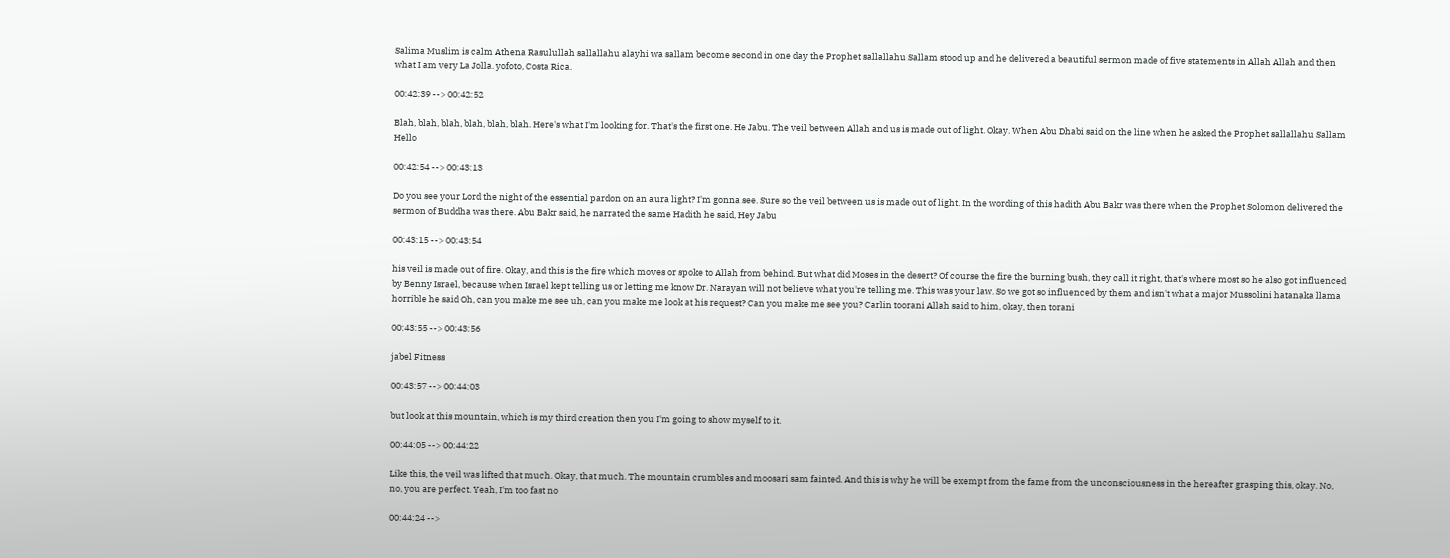Salima Muslim is calm Athena Rasulullah sallallahu alayhi wa sallam become second in one day the Prophet sallallahu Sallam stood up and he delivered a beautiful sermon made of five statements in Allah Allah and then what I am very La Jolla. yofoto, Costa Rica.

00:42:39 --> 00:42:52

Blah, blah, blah, blah, blah, blah. Here's what I'm looking for. That's the first one. He Jabu. The veil between Allah and us is made out of light. Okay. When Abu Dhabi said on the line when he asked the Prophet sallallahu Sallam Hello

00:42:54 --> 00:43:13

Do you see your Lord the night of the essential pardon on an aura light? I'm gonna see. Sure so the veil between us is made out of light. In the wording of this hadith Abu Bakr was there when the Prophet Solomon delivered the sermon of Buddha was there. Abu Bakr said, he narrated the same Hadith he said, Hey Jabu

00:43:15 --> 00:43:54

his veil is made out of fire. Okay, and this is the fire which moves or spoke to Allah from behind. But what did Moses in the desert? Of course the fire the burning bush, they call it right, that's where most so he also got influenced by Benny Israel, because when Israel kept telling us or letting me know Dr. Narayan will not believe what you're telling me. This was your law. So we got so influenced by them and isn't what a major Mussolini hatanaka llama horrible he said Oh, can you make me see uh, can you make me look at his request? Can you make me see you? Carlin toorani Allah said to him, okay, then torani

00:43:55 --> 00:43:56

jabel Fitness

00:43:57 --> 00:44:03

but look at this mountain, which is my third creation then you I'm going to show myself to it.

00:44:05 --> 00:44:22

Like this, the veil was lifted that much. Okay, that much. The mountain crumbles and moosari sam fainted. And this is why he will be exempt from the fame from the unconsciousness in the hereafter grasping this, okay. No, no, you are perfect. Yeah, I'm too fast no

00:44:24 -->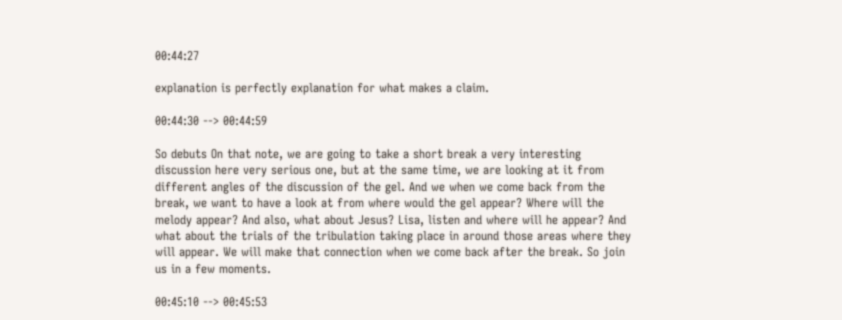00:44:27

explanation is perfectly explanation for what makes a claim.

00:44:30 --> 00:44:59

So debuts On that note, we are going to take a short break a very interesting discussion here very serious one, but at the same time, we are looking at it from different angles of the discussion of the gel. And we when we come back from the break, we want to have a look at from where would the gel appear? Where will the melody appear? And also, what about Jesus? Lisa, listen and where will he appear? And what about the trials of the tribulation taking place in around those areas where they will appear. We will make that connection when we come back after the break. So join us in a few moments.

00:45:10 --> 00:45:53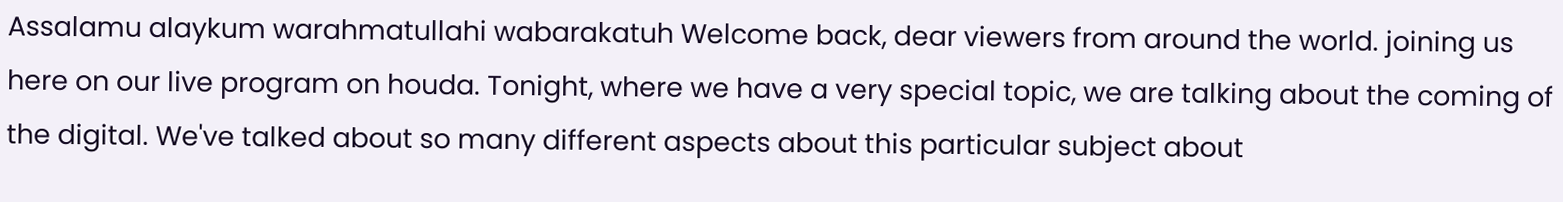Assalamu alaykum warahmatullahi wabarakatuh Welcome back, dear viewers from around the world. joining us here on our live program on houda. Tonight, where we have a very special topic, we are talking about the coming of the digital. We've talked about so many different aspects about this particular subject about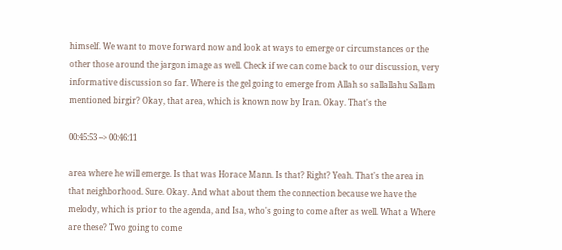himself. We want to move forward now and look at ways to emerge or circumstances or the other those around the jargon image as well. Check if we can come back to our discussion, very informative discussion so far. Where is the gel going to emerge from Allah so sallallahu Sallam mentioned birgir? Okay, that area, which is known now by Iran. Okay. That's the

00:45:53 --> 00:46:11

area where he will emerge. Is that was Horace Mann. Is that? Right? Yeah. That's the area in that neighborhood. Sure. Okay. And what about them the connection because we have the melody, which is prior to the agenda, and Isa, who's going to come after as well. What a Where are these? Two going to come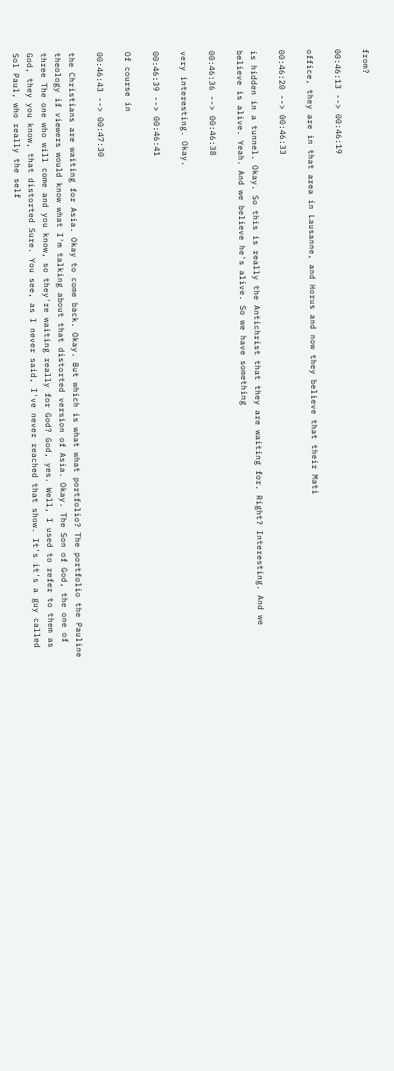from?

00:46:13 --> 00:46:19

office, they are in that area in Lausanne, and Horus and now they believe that their Mati

00:46:20 --> 00:46:33

is hidden in a tunnel. Okay. So this is really the Antichrist that they are waiting for. Right? Interesting. And we believe is alive. Yeah. And we believe he's alive. So we have something

00:46:36 --> 00:46:38

very interesting. Okay.

00:46:39 --> 00:46:41

Of course in

00:46:43 --> 00:47:30

the Christians are waiting for Asia. Okay to come back. Okay. But which is what what portfolio? The portfolio the Pauline theology if viewers would know what I'm talking about that distorted version of Asia. Okay. The Son of God, the one of three The one who will come and you know, so they're waiting really for God? God, yes. Well, I used to refer to them as God, they you know, that distorted Sure. You see, as I never said, I've never reached that show. It's it's a guy called Sol Paul, who really the self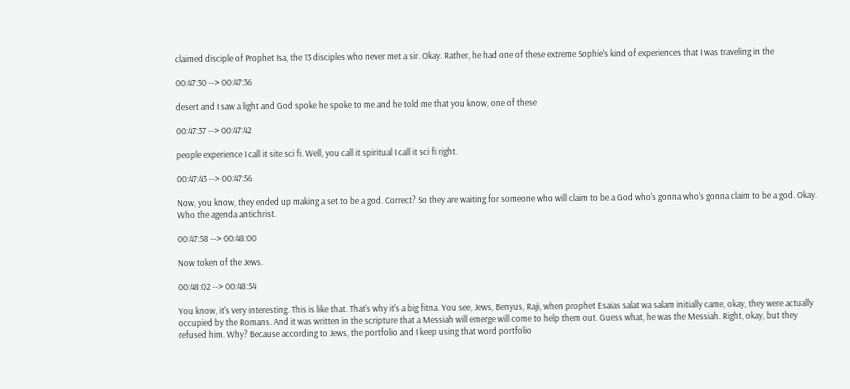claimed disciple of Prophet Isa, the 13 disciples who never met a sir. Okay. Rather, he had one of these extreme Sophie's kind of experiences that I was traveling in the

00:47:30 --> 00:47:36

desert and I saw a light and God spoke he spoke to me and he told me that you know, one of these

00:47:37 --> 00:47:42

people experience I call it site sci fi. Well, you call it spiritual I call it sci fi right.

00:47:43 --> 00:47:56

Now, you know, they ended up making a set to be a god. Correct? So they are waiting for someone who will claim to be a God who's gonna who's gonna claim to be a god. Okay. Who the agenda antichrist.

00:47:58 --> 00:48:00

Now token of the Jews.

00:48:02 --> 00:48:54

You know, it's very interesting. This is like that. That's why it's a big fitna. You see, Jews, Benyus, Raji, when prophet Esaias salat wa salam initially came, okay, they were actually occupied by the Romans. And it was written in the scripture that a Messiah will emerge will come to help them out. Guess what, he was the Messiah. Right, okay, but they refused him. Why? Because according to Jews, the portfolio and I keep using that word portfolio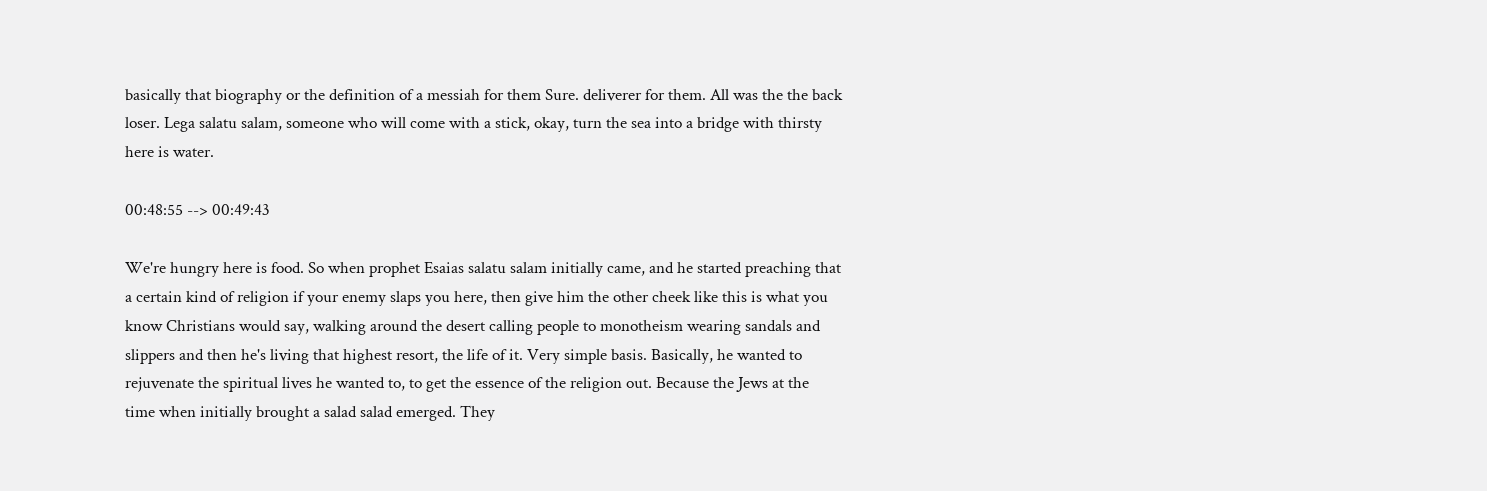basically that biography or the definition of a messiah for them Sure. deliverer for them. All was the the back loser. Lega salatu salam, someone who will come with a stick, okay, turn the sea into a bridge with thirsty here is water.

00:48:55 --> 00:49:43

We're hungry here is food. So when prophet Esaias salatu salam initially came, and he started preaching that a certain kind of religion if your enemy slaps you here, then give him the other cheek like this is what you know Christians would say, walking around the desert calling people to monotheism wearing sandals and slippers and then he's living that highest resort, the life of it. Very simple basis. Basically, he wanted to rejuvenate the spiritual lives he wanted to, to get the essence of the religion out. Because the Jews at the time when initially brought a salad salad emerged. They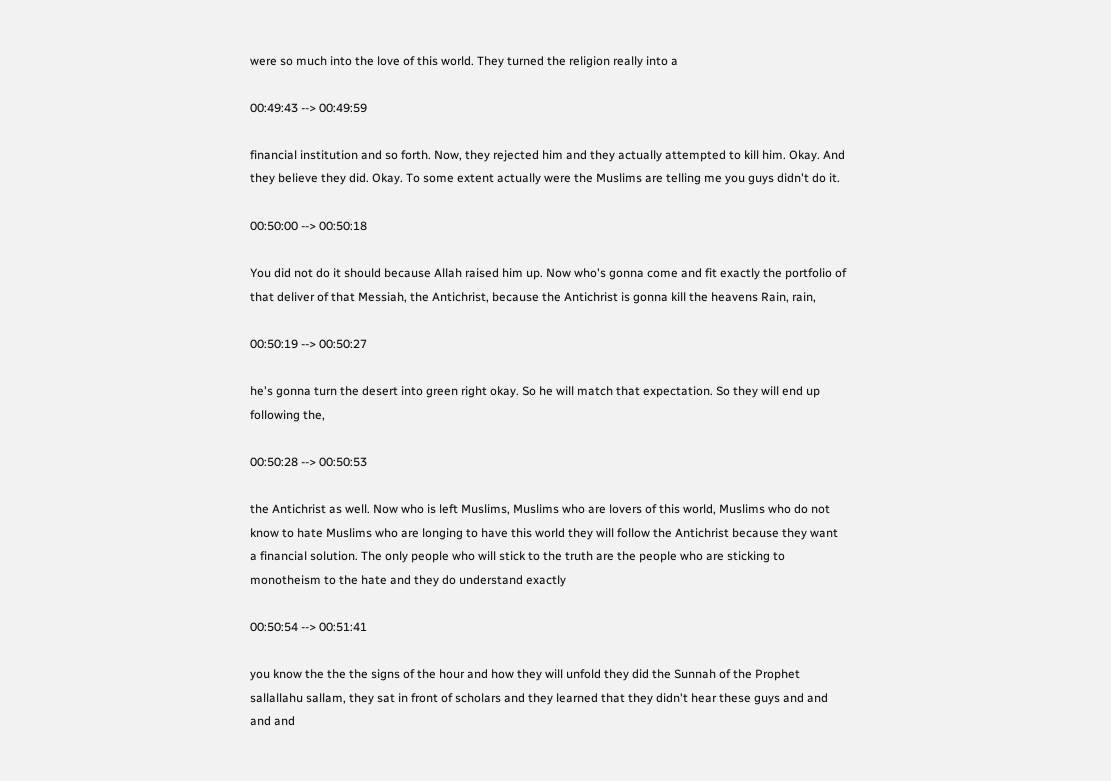were so much into the love of this world. They turned the religion really into a

00:49:43 --> 00:49:59

financial institution and so forth. Now, they rejected him and they actually attempted to kill him. Okay. And they believe they did. Okay. To some extent actually were the Muslims are telling me you guys didn't do it.

00:50:00 --> 00:50:18

You did not do it should because Allah raised him up. Now who's gonna come and fit exactly the portfolio of that deliver of that Messiah, the Antichrist, because the Antichrist is gonna kill the heavens Rain, rain,

00:50:19 --> 00:50:27

he's gonna turn the desert into green right okay. So he will match that expectation. So they will end up following the,

00:50:28 --> 00:50:53

the Antichrist as well. Now who is left Muslims, Muslims who are lovers of this world, Muslims who do not know to hate Muslims who are longing to have this world they will follow the Antichrist because they want a financial solution. The only people who will stick to the truth are the people who are sticking to monotheism to the hate and they do understand exactly

00:50:54 --> 00:51:41

you know the the the signs of the hour and how they will unfold they did the Sunnah of the Prophet sallallahu sallam, they sat in front of scholars and they learned that they didn't hear these guys and and and and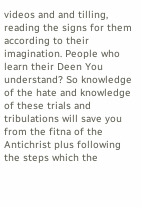videos and and tilling, reading the signs for them according to their imagination. People who learn their Deen You understand? So knowledge of the hate and knowledge of these trials and tribulations will save you from the fitna of the Antichrist plus following the steps which the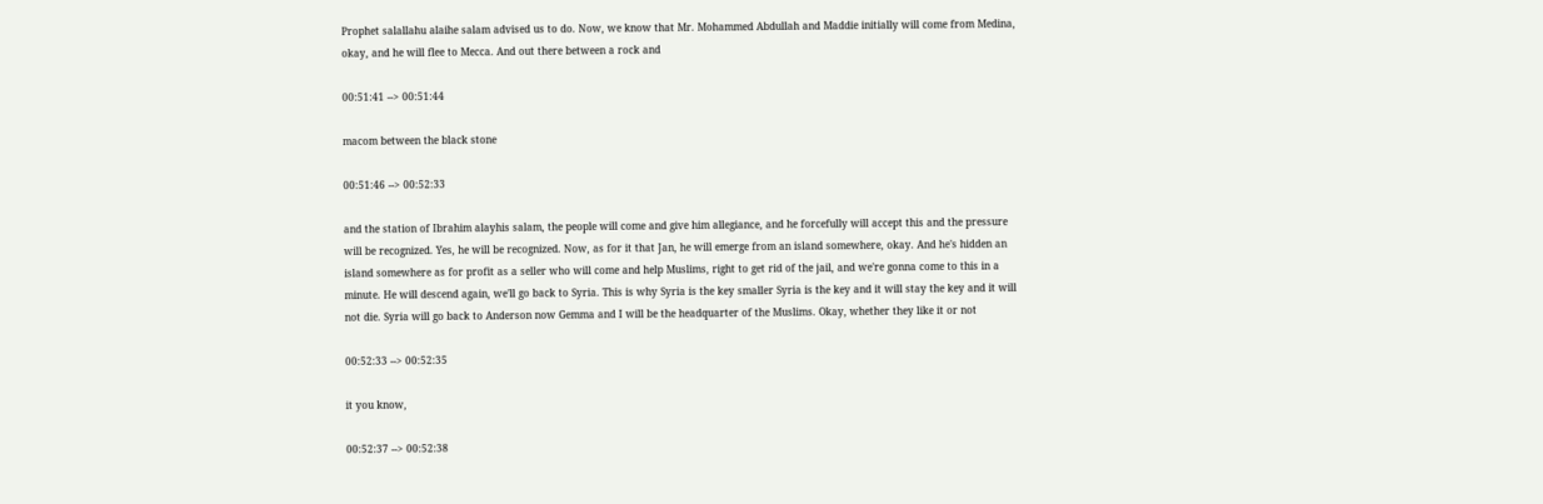Prophet salallahu alaihe salam advised us to do. Now, we know that Mr. Mohammed Abdullah and Maddie initially will come from Medina, okay, and he will flee to Mecca. And out there between a rock and

00:51:41 --> 00:51:44

macom between the black stone

00:51:46 --> 00:52:33

and the station of Ibrahim alayhis salam, the people will come and give him allegiance, and he forcefully will accept this and the pressure will be recognized. Yes, he will be recognized. Now, as for it that Jan, he will emerge from an island somewhere, okay. And he's hidden an island somewhere as for profit as a seller who will come and help Muslims, right to get rid of the jail, and we're gonna come to this in a minute. He will descend again, we'll go back to Syria. This is why Syria is the key smaller Syria is the key and it will stay the key and it will not die. Syria will go back to Anderson now Gemma and I will be the headquarter of the Muslims. Okay, whether they like it or not

00:52:33 --> 00:52:35

it you know,

00:52:37 --> 00:52:38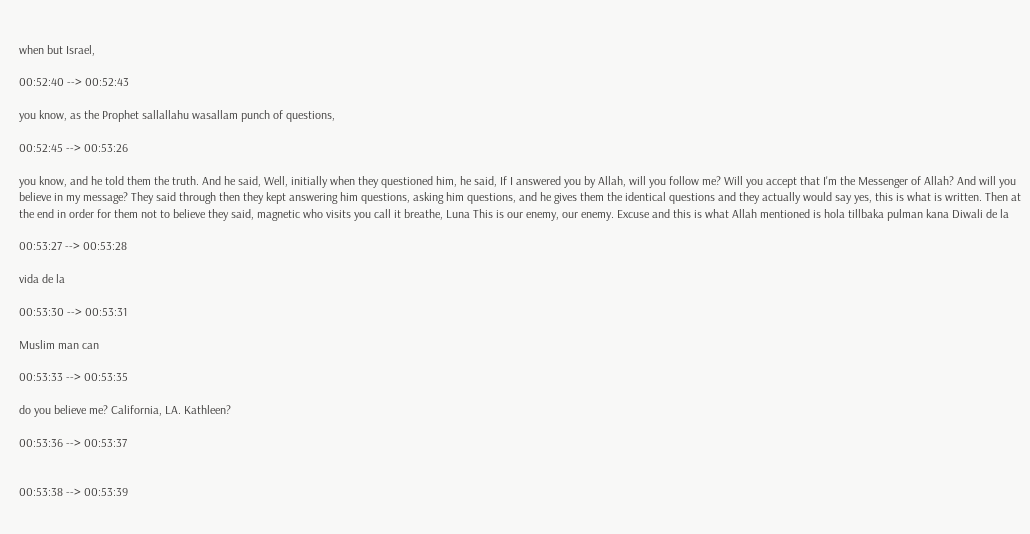when but Israel,

00:52:40 --> 00:52:43

you know, as the Prophet sallallahu wasallam punch of questions,

00:52:45 --> 00:53:26

you know, and he told them the truth. And he said, Well, initially when they questioned him, he said, If I answered you by Allah, will you follow me? Will you accept that I'm the Messenger of Allah? And will you believe in my message? They said through then they kept answering him questions, asking him questions, and he gives them the identical questions and they actually would say yes, this is what is written. Then at the end in order for them not to believe they said, magnetic who visits you call it breathe, Luna This is our enemy, our enemy. Excuse and this is what Allah mentioned is hola tillbaka pulman kana Diwali de la

00:53:27 --> 00:53:28

vida de la

00:53:30 --> 00:53:31

Muslim man can

00:53:33 --> 00:53:35

do you believe me? California, LA. Kathleen?

00:53:36 --> 00:53:37


00:53:38 --> 00:53:39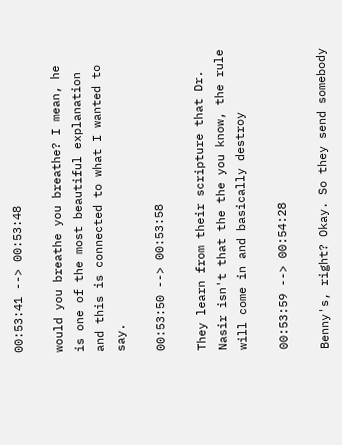00:53:41 --> 00:53:48

would you breathe you breathe? I mean, he is one of the most beautiful explanation and this is connected to what I wanted to say.

00:53:50 --> 00:53:58

They learn from their scripture that Dr. Nasir isn't that the the you know, the rule will come in and basically destroy

00:53:59 --> 00:54:28

Benny's, right? Okay. So they send somebody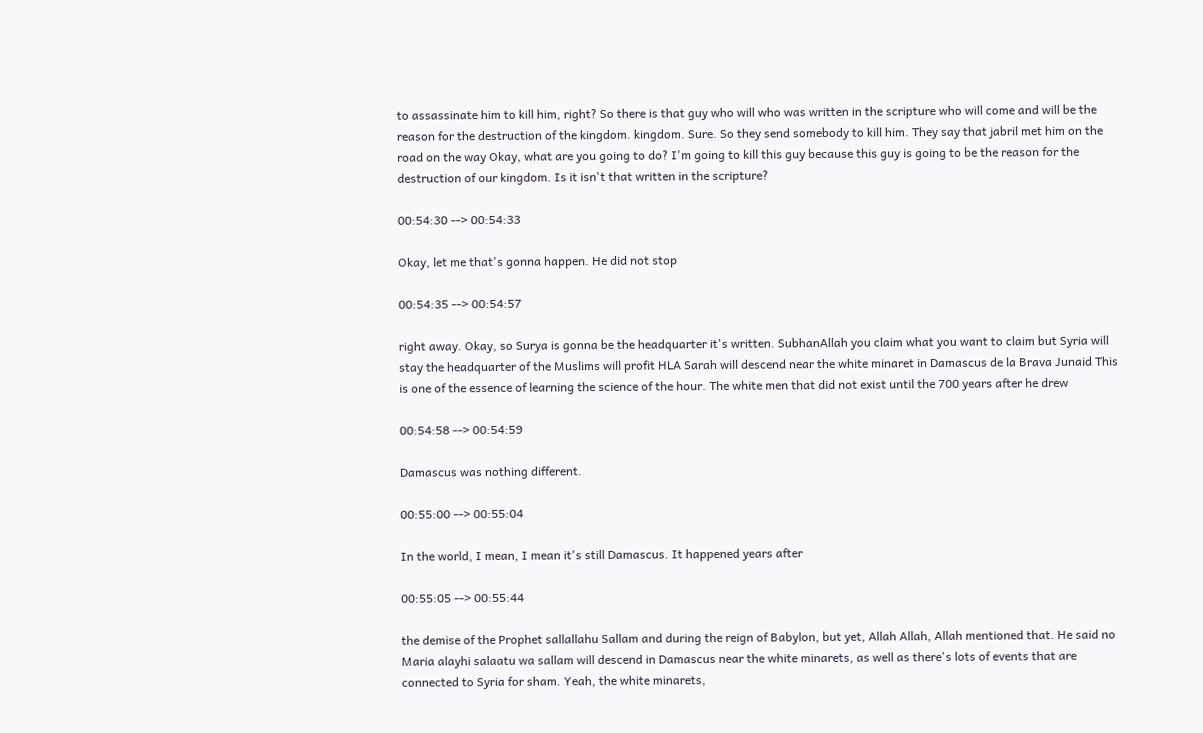to assassinate him to kill him, right? So there is that guy who will who was written in the scripture who will come and will be the reason for the destruction of the kingdom. kingdom. Sure. So they send somebody to kill him. They say that jabril met him on the road on the way Okay, what are you going to do? I'm going to kill this guy because this guy is going to be the reason for the destruction of our kingdom. Is it isn't that written in the scripture?

00:54:30 --> 00:54:33

Okay, let me that's gonna happen. He did not stop

00:54:35 --> 00:54:57

right away. Okay, so Surya is gonna be the headquarter it's written. SubhanAllah you claim what you want to claim but Syria will stay the headquarter of the Muslims will profit HLA Sarah will descend near the white minaret in Damascus de la Brava Junaid This is one of the essence of learning the science of the hour. The white men that did not exist until the 700 years after he drew

00:54:58 --> 00:54:59

Damascus was nothing different.

00:55:00 --> 00:55:04

In the world, I mean, I mean it's still Damascus. It happened years after

00:55:05 --> 00:55:44

the demise of the Prophet sallallahu Sallam and during the reign of Babylon, but yet, Allah Allah, Allah mentioned that. He said no Maria alayhi salaatu wa sallam will descend in Damascus near the white minarets, as well as there's lots of events that are connected to Syria for sham. Yeah, the white minarets,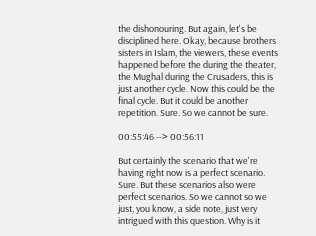the dishonouring. But again, let's be disciplined here. Okay, because brothers sisters in Islam, the viewers, these events happened before the during the theater, the Mughal during the Crusaders, this is just another cycle. Now this could be the final cycle. But it could be another repetition. Sure. So we cannot be sure.

00:55:46 --> 00:56:11

But certainly the scenario that we're having right now is a perfect scenario. Sure. But these scenarios also were perfect scenarios. So we cannot so we just, you know, a side note, just very intrigued with this question. Why is it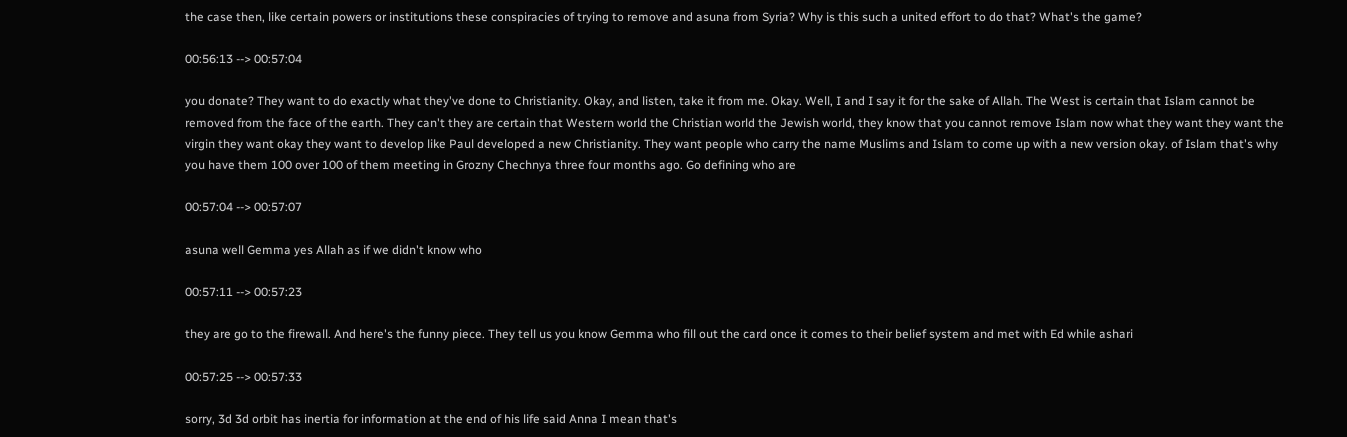the case then, like certain powers or institutions these conspiracies of trying to remove and asuna from Syria? Why is this such a united effort to do that? What's the game?

00:56:13 --> 00:57:04

you donate? They want to do exactly what they've done to Christianity. Okay, and listen, take it from me. Okay. Well, I and I say it for the sake of Allah. The West is certain that Islam cannot be removed from the face of the earth. They can't they are certain that Western world the Christian world the Jewish world, they know that you cannot remove Islam now what they want they want the virgin they want okay they want to develop like Paul developed a new Christianity. They want people who carry the name Muslims and Islam to come up with a new version okay. of Islam that's why you have them 100 over 100 of them meeting in Grozny Chechnya three four months ago. Go defining who are

00:57:04 --> 00:57:07

asuna well Gemma yes Allah as if we didn't know who

00:57:11 --> 00:57:23

they are go to the firewall. And here's the funny piece. They tell us you know Gemma who fill out the card once it comes to their belief system and met with Ed while ashari

00:57:25 --> 00:57:33

sorry, 3d 3d orbit has inertia for information at the end of his life said Anna I mean that's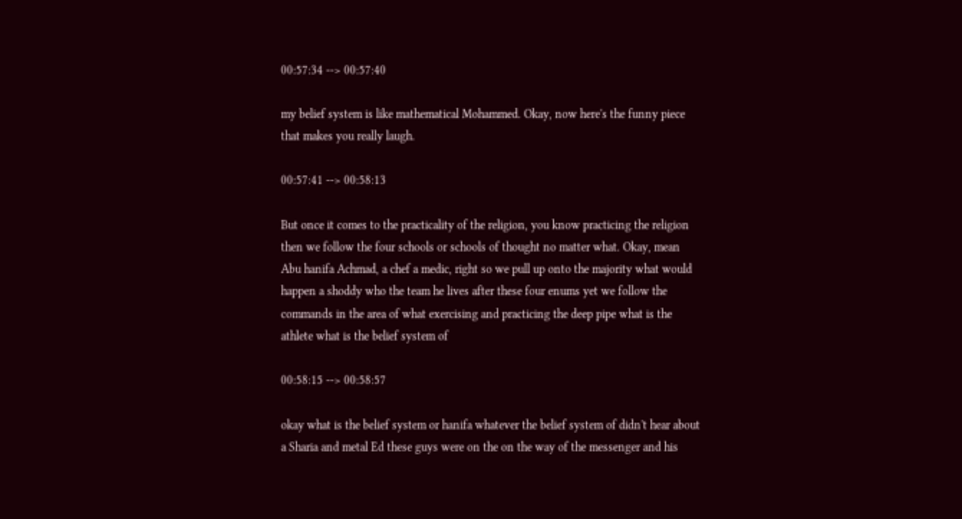00:57:34 --> 00:57:40

my belief system is like mathematical Mohammed. Okay, now here's the funny piece that makes you really laugh.

00:57:41 --> 00:58:13

But once it comes to the practicality of the religion, you know practicing the religion then we follow the four schools or schools of thought no matter what. Okay, mean Abu hanifa Achmad, a chef a medic, right so we pull up onto the majority what would happen a shoddy who the team he lives after these four enums yet we follow the commands in the area of what exercising and practicing the deep pipe what is the athlete what is the belief system of

00:58:15 --> 00:58:57

okay what is the belief system or hanifa whatever the belief system of didn't hear about a Sharia and metal Ed these guys were on the on the way of the messenger and his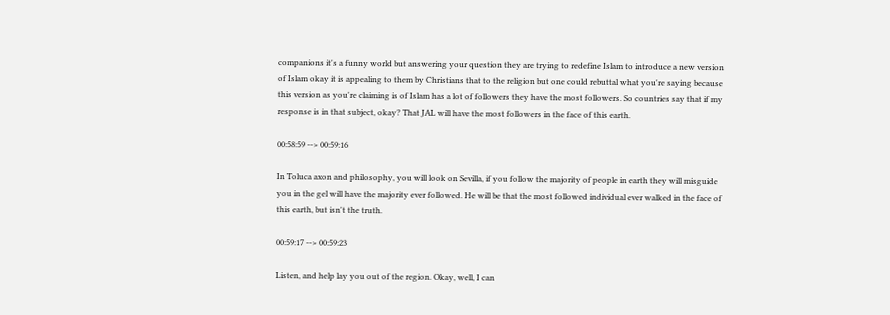companions it's a funny world but answering your question they are trying to redefine Islam to introduce a new version of Islam okay it is appealing to them by Christians that to the religion but one could rebuttal what you're saying because this version as you're claiming is of Islam has a lot of followers they have the most followers. So countries say that if my response is in that subject, okay? That JAL will have the most followers in the face of this earth.

00:58:59 --> 00:59:16

In Toluca axon and philosophy, you will look on Sevilla, if you follow the majority of people in earth they will misguide you in the gel will have the majority ever followed. He will be that the most followed individual ever walked in the face of this earth, but isn't the truth.

00:59:17 --> 00:59:23

Listen, and help lay you out of the region. Okay, well, I can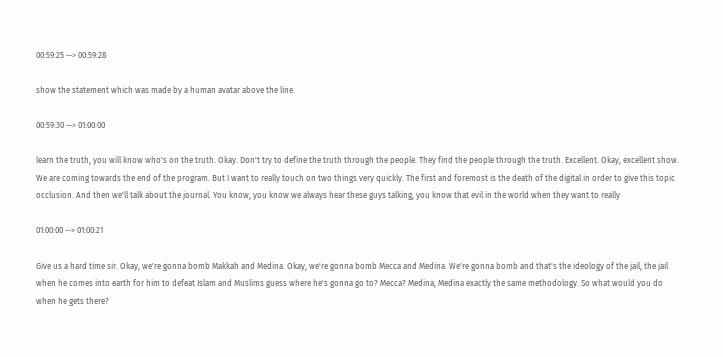00:59:25 --> 00:59:28

show the statement which was made by a human avatar above the line.

00:59:30 --> 01:00:00

learn the truth, you will know who's on the truth. Okay. Don't try to define the truth through the people. They find the people through the truth. Excellent. Okay, excellent show. We are coming towards the end of the program. But I want to really touch on two things very quickly. The first and foremost is the death of the digital in order to give this topic occlusion. And then we'll talk about the journal. You know, you know we always hear these guys talking, you know that evil in the world when they want to really

01:00:00 --> 01:00:21

Give us a hard time sir. Okay, we're gonna bomb Makkah and Medina. Okay, we're gonna bomb Mecca and Medina. We're gonna bomb and that's the ideology of the jail, the jail when he comes into earth for him to defeat Islam and Muslims guess where he's gonna go to? Mecca? Medina, Medina exactly the same methodology. So what would you do when he gets there?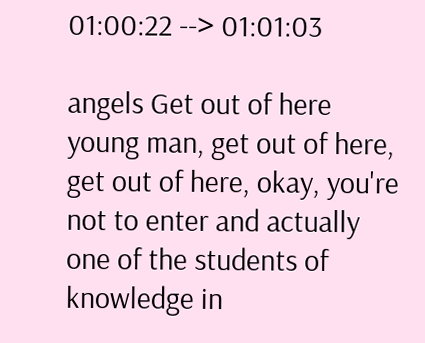01:00:22 --> 01:01:03

angels Get out of here young man, get out of here, get out of here, okay, you're not to enter and actually one of the students of knowledge in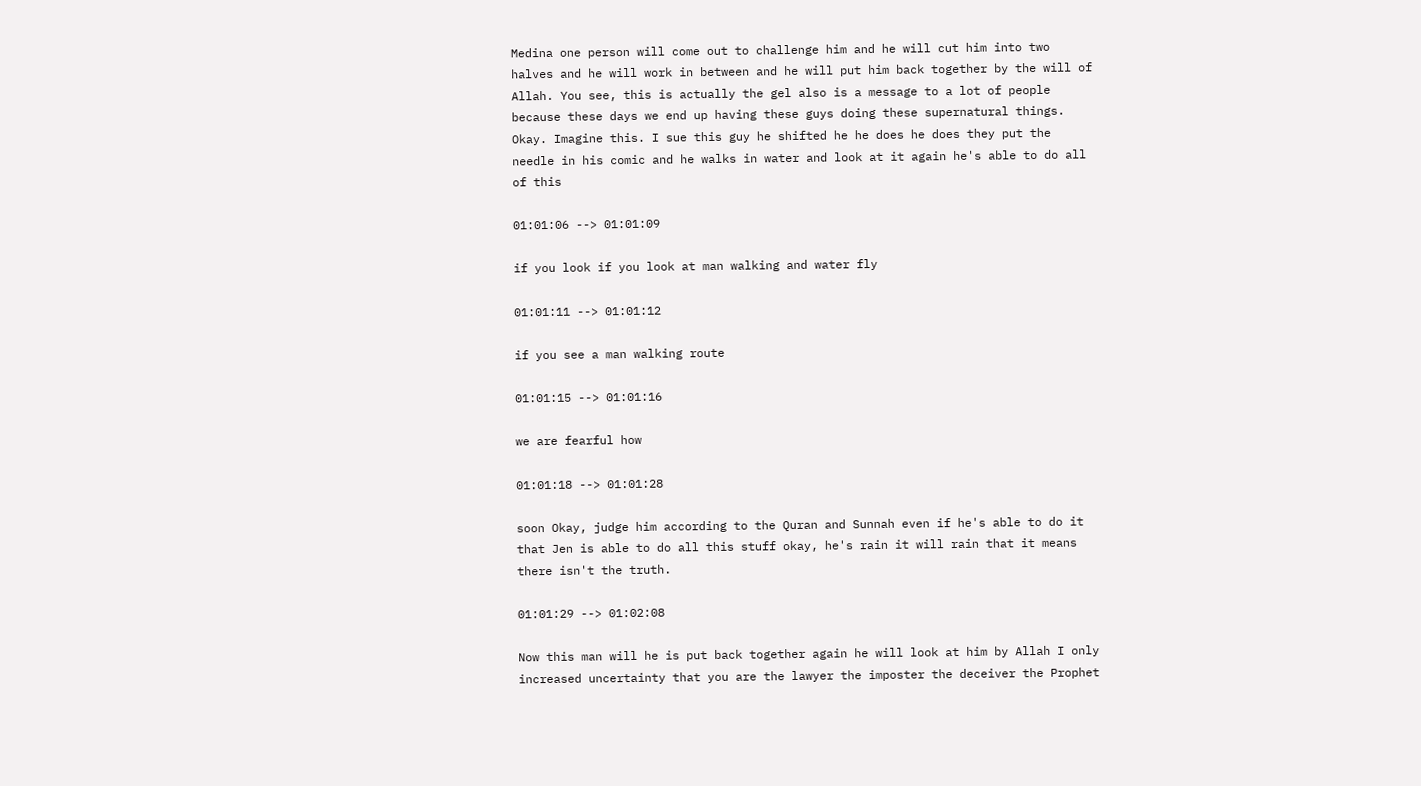Medina one person will come out to challenge him and he will cut him into two halves and he will work in between and he will put him back together by the will of Allah. You see, this is actually the gel also is a message to a lot of people because these days we end up having these guys doing these supernatural things. Okay. Imagine this. I sue this guy he shifted he he does he does they put the needle in his comic and he walks in water and look at it again he's able to do all of this

01:01:06 --> 01:01:09

if you look if you look at man walking and water fly

01:01:11 --> 01:01:12

if you see a man walking route

01:01:15 --> 01:01:16

we are fearful how

01:01:18 --> 01:01:28

soon Okay, judge him according to the Quran and Sunnah even if he's able to do it that Jen is able to do all this stuff okay, he's rain it will rain that it means there isn't the truth.

01:01:29 --> 01:02:08

Now this man will he is put back together again he will look at him by Allah I only increased uncertainty that you are the lawyer the imposter the deceiver the Prophet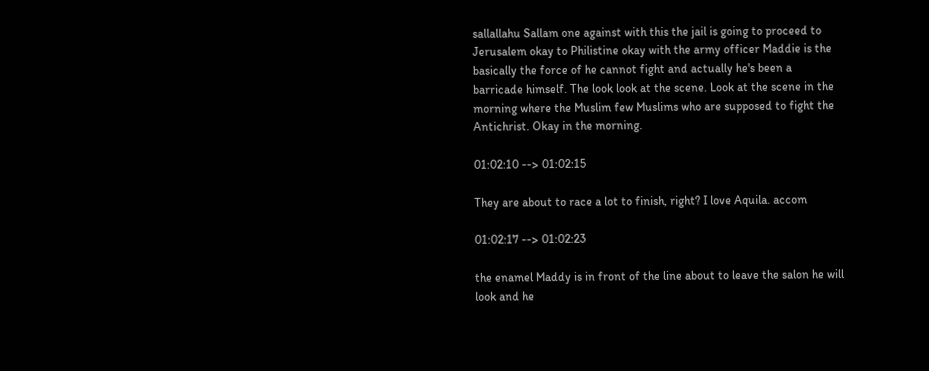sallallahu Sallam one against with this the jail is going to proceed to Jerusalem okay to Philistine okay with the army officer Maddie is the basically the force of he cannot fight and actually he's been a barricade himself. The look look at the scene. Look at the scene in the morning where the Muslim few Muslims who are supposed to fight the Antichrist. Okay in the morning.

01:02:10 --> 01:02:15

They are about to race a lot to finish, right? I love Aquila. accom

01:02:17 --> 01:02:23

the enamel Maddy is in front of the line about to leave the salon he will look and he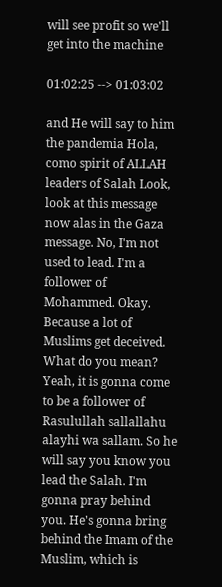will see profit so we'll get into the machine

01:02:25 --> 01:03:02

and He will say to him the pandemia Hola, como spirit of ALLAH leaders of Salah Look, look at this message now alas in the Gaza message. No, I'm not used to lead. I'm a follower of Mohammed. Okay. Because a lot of Muslims get deceived. What do you mean? Yeah, it is gonna come to be a follower of Rasulullah sallallahu alayhi wa sallam. So he will say you know you lead the Salah. I'm gonna pray behind you. He's gonna bring behind the Imam of the Muslim, which is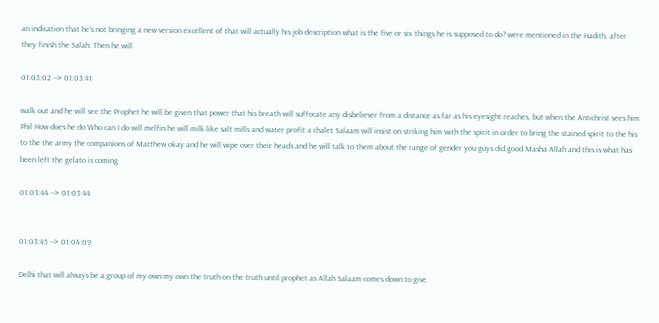an indication that he's not bringing a new version excellent of that will actually his job description what is the five or six things he is supposed to do? were mentioned in the Hadith, after they finish the Salah. Then he will

01:03:02 --> 01:03:41

walk out and he will see the Prophet he will be given that power that his breath will suffocate any disbeliever from a distance as far as his eyesight reaches, but when the Antichrist sees him Phil How does he do Who can I do will melfin he will milk like salt mills and water profit a chalet Salaam will insist on striking him with the spirit in order to bring the stained spirit to the his to the the army the companions of Matthew okay and he will wipe over their heads and he will talk to them about the range of gender you guys did good Masha Allah and this is what has been left the gelato is coming

01:03:44 --> 01:03:44


01:03:45 --> 01:04:09

Delhi that will always be a group of my own my own the truth on the truth until prophet as Allah Salaam comes down to give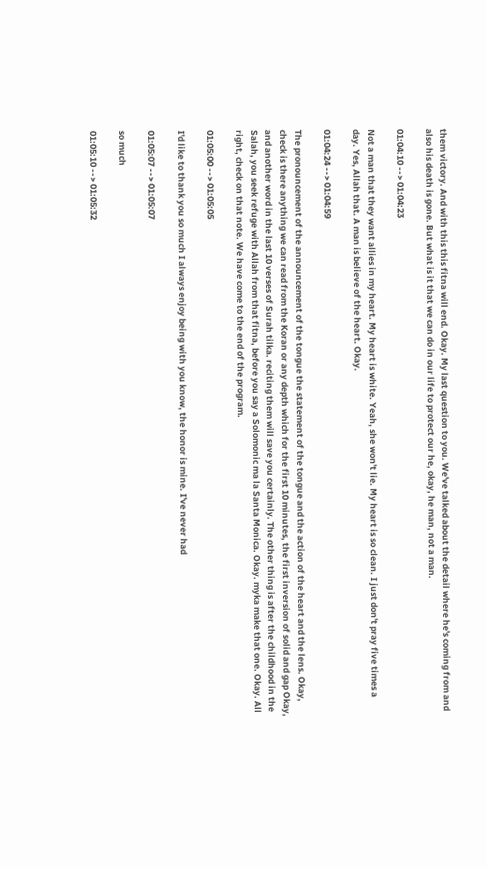them victory. And with this this fitna will end. Okay. My last question to you. We've talked about the detail where he's coming from and also his death is gone. But what is it that we can do in our life to protect our he, okay, he man, not a man.

01:04:10 --> 01:04:23

Not a man that they want allies in my heart. My heart is white. Yeah, she won't lie. My heart is so clean. I just don't pray five times a day. Yes, Allah that. A man is believe of the heart. Okay.

01:04:24 --> 01:04:59

The pronouncement of the announcement of the tongue the statement of the tongue and the action of the heart and the lens. Okay, check is there anything we can read from the Koran or any depth which for the first 10 minutes, the first inversion of solid and gap Okay, and another word in the last 10 verses of Surah tilka. reciting them will save you certainly. The other thing is after the childhood in the Salah, you seek refuge with Allah from that fitna, before you say a Solomonic ma la Santa Monica. Okay. myka make that one. Okay. All right, check on that note. We have come to the end of the program.

01:05:00 --> 01:05:05

I'd like to thank you so much I always enjoy being with you know, the honor is mine. I've never had

01:05:07 --> 01:05:07

so much

01:05:10 --> 01:05:32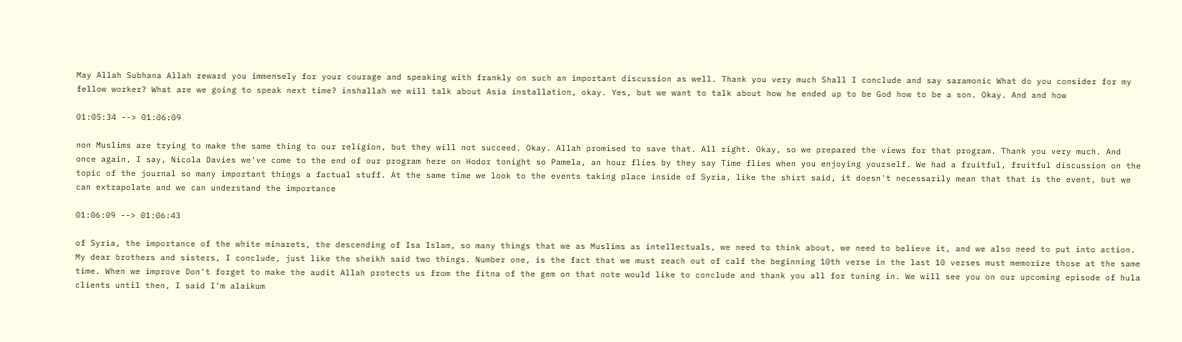May Allah Subhana Allah reward you immensely for your courage and speaking with frankly on such an important discussion as well. Thank you very much Shall I conclude and say saramonic What do you consider for my fellow worker? What are we going to speak next time? inshallah we will talk about Asia installation, okay. Yes, but we want to talk about how he ended up to be God how to be a son. Okay. And and how

01:05:34 --> 01:06:09

non Muslims are trying to make the same thing to our religion, but they will not succeed. Okay. Allah promised to save that. All right. Okay, so we prepared the views for that program. Thank you very much. And once again, I say, Nicola Davies we've come to the end of our program here on Hodor tonight so Pamela, an hour flies by they say Time flies when you enjoying yourself. We had a fruitful, fruitful discussion on the topic of the journal so many important things a factual stuff. At the same time we look to the events taking place inside of Syria, like the shirt said, it doesn't necessarily mean that that is the event, but we can extrapolate and we can understand the importance

01:06:09 --> 01:06:43

of Syria, the importance of the white minarets, the descending of Isa Islam, so many things that we as Muslims as intellectuals, we need to think about, we need to believe it, and we also need to put into action. My dear brothers and sisters, I conclude, just like the sheikh said two things. Number one, is the fact that we must reach out of calf the beginning 10th verse in the last 10 verses must memorize those at the same time. When we improve Don't forget to make the audit Allah protects us from the fitna of the gem on that note would like to conclude and thank you all for tuning in. We will see you on our upcoming episode of hula clients until then, I said I'm alaikum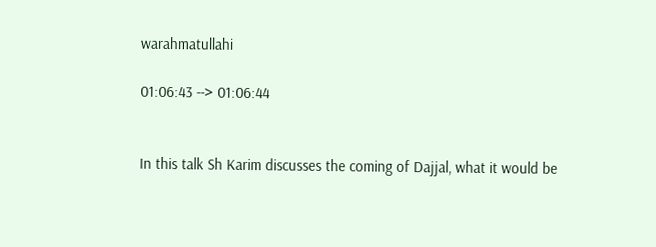warahmatullahi

01:06:43 --> 01:06:44


In this talk Sh Karim discusses the coming of Dajjal, what it would be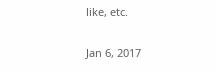like, etc.

Jan 6, 2017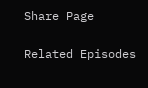Share Page

Related Episodes